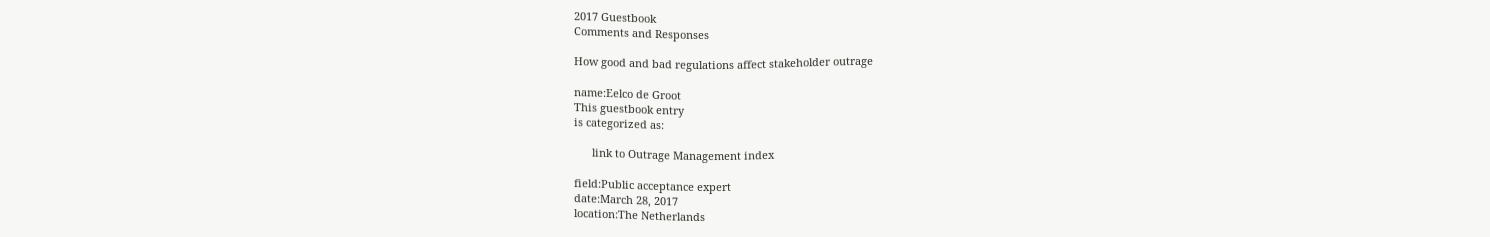2017 Guestbook
Comments and Responses

How good and bad regulations affect stakeholder outrage

name:Eelco de Groot
This guestbook entry
is categorized as:

      link to Outrage Management index

field:Public acceptance expert
date:March 28, 2017
location:The Netherlands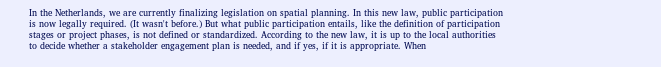In the Netherlands, we are currently finalizing legislation on spatial planning. In this new law, public participation is now legally required. (It wasn't before.) But what public participation entails, like the definition of participation stages or project phases, is not defined or standardized. According to the new law, it is up to the local authorities to decide whether a stakeholder engagement plan is needed, and if yes, if it is appropriate. When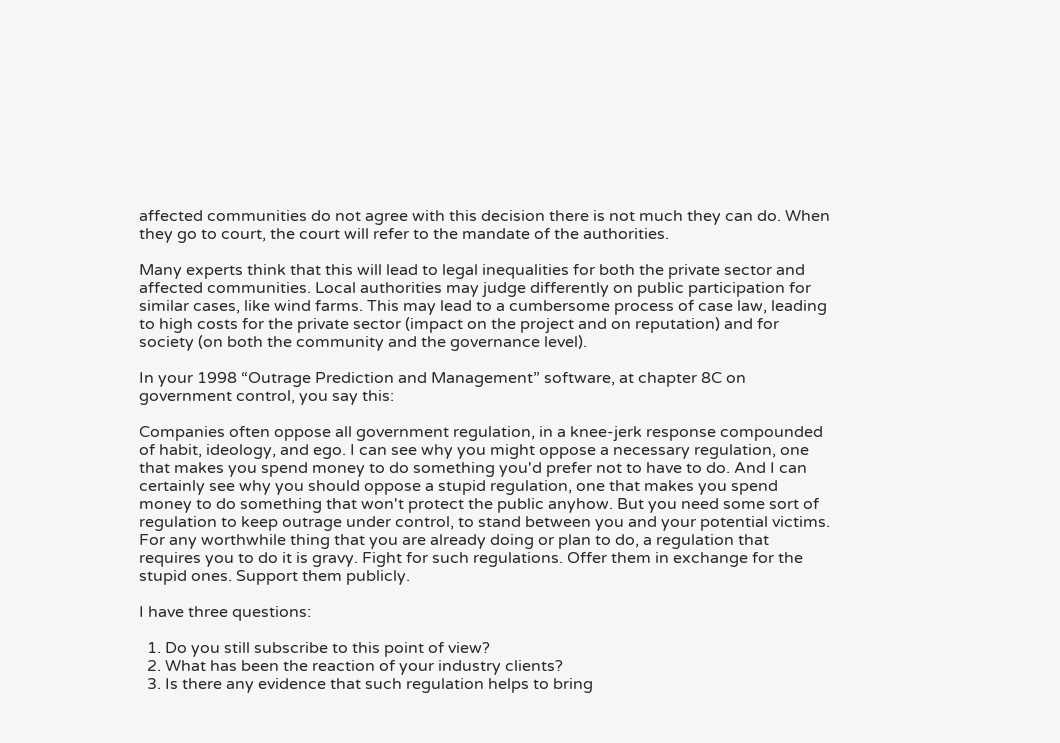affected communities do not agree with this decision there is not much they can do. When they go to court, the court will refer to the mandate of the authorities.

Many experts think that this will lead to legal inequalities for both the private sector and affected communities. Local authorities may judge differently on public participation for similar cases, like wind farms. This may lead to a cumbersome process of case law, leading to high costs for the private sector (impact on the project and on reputation) and for society (on both the community and the governance level).

In your 1998 “Outrage Prediction and Management” software, at chapter 8C on government control, you say this:

Companies often oppose all government regulation, in a knee-jerk response compounded of habit, ideology, and ego. I can see why you might oppose a necessary regulation, one that makes you spend money to do something you'd prefer not to have to do. And I can certainly see why you should oppose a stupid regulation, one that makes you spend money to do something that won't protect the public anyhow. But you need some sort of regulation to keep outrage under control, to stand between you and your potential victims. For any worthwhile thing that you are already doing or plan to do, a regulation that requires you to do it is gravy. Fight for such regulations. Offer them in exchange for the stupid ones. Support them publicly.

I have three questions:

  1. Do you still subscribe to this point of view?
  2. What has been the reaction of your industry clients?
  3. Is there any evidence that such regulation helps to bring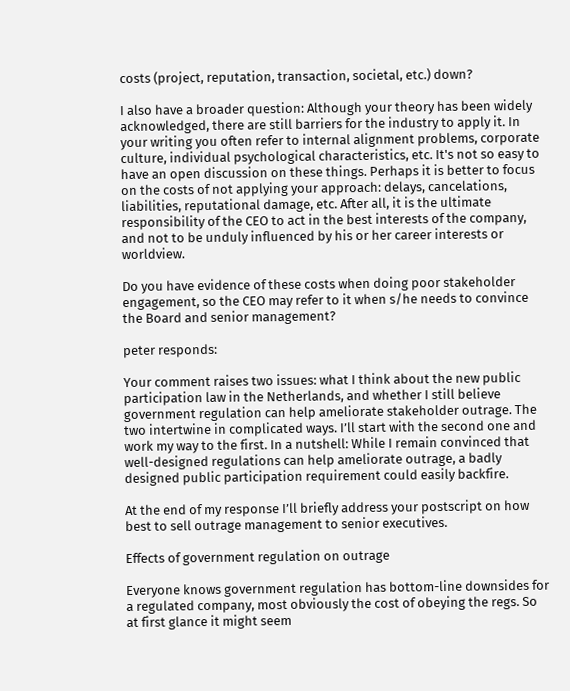costs (project, reputation, transaction, societal, etc.) down?

I also have a broader question: Although your theory has been widely acknowledged, there are still barriers for the industry to apply it. In your writing you often refer to internal alignment problems, corporate culture, individual psychological characteristics, etc. It's not so easy to have an open discussion on these things. Perhaps it is better to focus on the costs of not applying your approach: delays, cancelations, liabilities, reputational damage, etc. After all, it is the ultimate responsibility of the CEO to act in the best interests of the company, and not to be unduly influenced by his or her career interests or worldview.

Do you have evidence of these costs when doing poor stakeholder engagement, so the CEO may refer to it when s/he needs to convince the Board and senior management?

peter responds:

Your comment raises two issues: what I think about the new public participation law in the Netherlands, and whether I still believe government regulation can help ameliorate stakeholder outrage. The two intertwine in complicated ways. I’ll start with the second one and work my way to the first. In a nutshell: While I remain convinced that well-designed regulations can help ameliorate outrage, a badly designed public participation requirement could easily backfire.

At the end of my response I’ll briefly address your postscript on how best to sell outrage management to senior executives.

Effects of government regulation on outrage

Everyone knows government regulation has bottom-line downsides for a regulated company, most obviously the cost of obeying the regs. So at first glance it might seem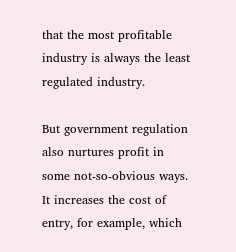that the most profitable industry is always the least regulated industry.

But government regulation also nurtures profit in some not-so-obvious ways. It increases the cost of entry, for example, which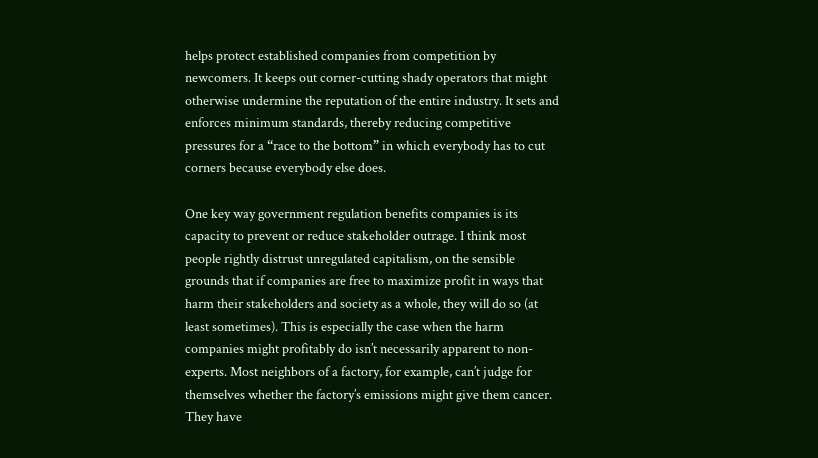helps protect established companies from competition by newcomers. It keeps out corner-cutting shady operators that might otherwise undermine the reputation of the entire industry. It sets and enforces minimum standards, thereby reducing competitive pressures for a “race to the bottom” in which everybody has to cut corners because everybody else does.

One key way government regulation benefits companies is its capacity to prevent or reduce stakeholder outrage. I think most people rightly distrust unregulated capitalism, on the sensible grounds that if companies are free to maximize profit in ways that harm their stakeholders and society as a whole, they will do so (at least sometimes). This is especially the case when the harm companies might profitably do isn’t necessarily apparent to non-experts. Most neighbors of a factory, for example, can’t judge for themselves whether the factory’s emissions might give them cancer. They have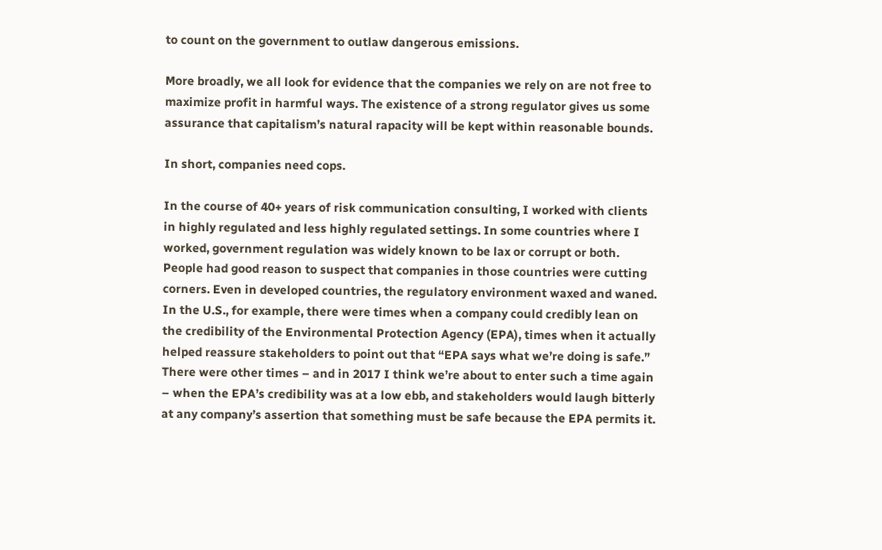to count on the government to outlaw dangerous emissions.

More broadly, we all look for evidence that the companies we rely on are not free to maximize profit in harmful ways. The existence of a strong regulator gives us some assurance that capitalism’s natural rapacity will be kept within reasonable bounds.

In short, companies need cops.

In the course of 40+ years of risk communication consulting, I worked with clients in highly regulated and less highly regulated settings. In some countries where I worked, government regulation was widely known to be lax or corrupt or both. People had good reason to suspect that companies in those countries were cutting corners. Even in developed countries, the regulatory environment waxed and waned. In the U.S., for example, there were times when a company could credibly lean on the credibility of the Environmental Protection Agency (EPA), times when it actually helped reassure stakeholders to point out that “EPA says what we’re doing is safe.” There were other times – and in 2017 I think we’re about to enter such a time again – when the EPA’s credibility was at a low ebb, and stakeholders would laugh bitterly at any company’s assertion that something must be safe because the EPA permits it.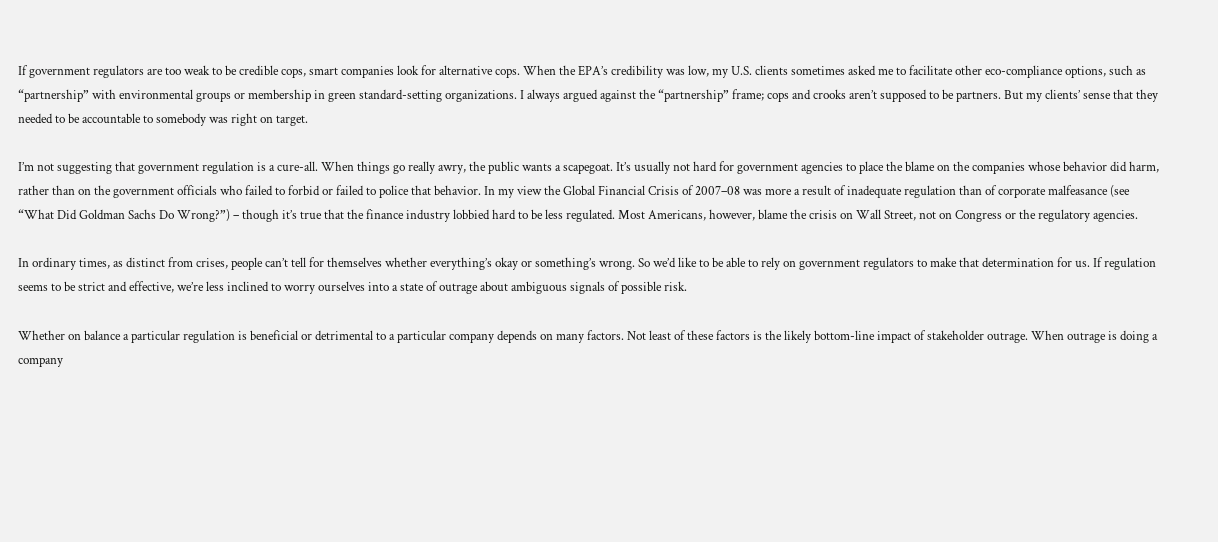If government regulators are too weak to be credible cops, smart companies look for alternative cops. When the EPA’s credibility was low, my U.S. clients sometimes asked me to facilitate other eco-compliance options, such as “partnership” with environmental groups or membership in green standard-setting organizations. I always argued against the “partnership” frame; cops and crooks aren’t supposed to be partners. But my clients’ sense that they needed to be accountable to somebody was right on target.

I’m not suggesting that government regulation is a cure-all. When things go really awry, the public wants a scapegoat. It’s usually not hard for government agencies to place the blame on the companies whose behavior did harm, rather than on the government officials who failed to forbid or failed to police that behavior. In my view the Global Financial Crisis of 2007–08 was more a result of inadequate regulation than of corporate malfeasance (see “What Did Goldman Sachs Do Wrong?”) – though it’s true that the finance industry lobbied hard to be less regulated. Most Americans, however, blame the crisis on Wall Street, not on Congress or the regulatory agencies.

In ordinary times, as distinct from crises, people can’t tell for themselves whether everything’s okay or something’s wrong. So we’d like to be able to rely on government regulators to make that determination for us. If regulation seems to be strict and effective, we’re less inclined to worry ourselves into a state of outrage about ambiguous signals of possible risk.

Whether on balance a particular regulation is beneficial or detrimental to a particular company depends on many factors. Not least of these factors is the likely bottom-line impact of stakeholder outrage. When outrage is doing a company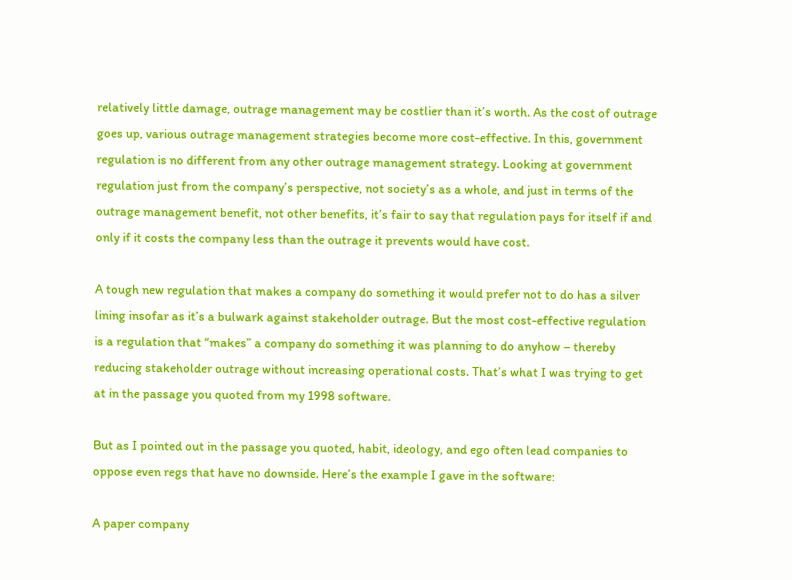relatively little damage, outrage management may be costlier than it’s worth. As the cost of outrage goes up, various outrage management strategies become more cost-effective. In this, government regulation is no different from any other outrage management strategy. Looking at government regulation just from the company’s perspective, not society’s as a whole, and just in terms of the outrage management benefit, not other benefits, it’s fair to say that regulation pays for itself if and only if it costs the company less than the outrage it prevents would have cost.

A tough new regulation that makes a company do something it would prefer not to do has a silver lining insofar as it’s a bulwark against stakeholder outrage. But the most cost-effective regulation is a regulation that “makes” a company do something it was planning to do anyhow – thereby reducing stakeholder outrage without increasing operational costs. That’s what I was trying to get at in the passage you quoted from my 1998 software.

But as I pointed out in the passage you quoted, habit, ideology, and ego often lead companies to oppose even regs that have no downside. Here’s the example I gave in the software:

A paper company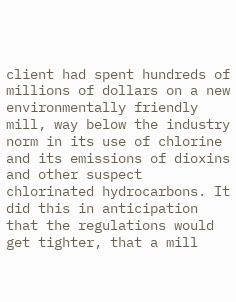client had spent hundreds of millions of dollars on a new environmentally friendly mill, way below the industry norm in its use of chlorine and its emissions of dioxins and other suspect chlorinated hydrocarbons. It did this in anticipation that the regulations would get tighter, that a mill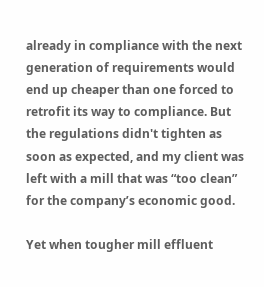already in compliance with the next generation of requirements would end up cheaper than one forced to retrofit its way to compliance. But the regulations didn't tighten as soon as expected, and my client was left with a mill that was “too clean” for the company’s economic good.

Yet when tougher mill effluent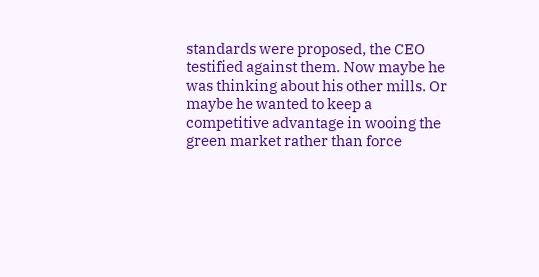standards were proposed, the CEO testified against them. Now maybe he was thinking about his other mills. Or maybe he wanted to keep a competitive advantage in wooing the green market rather than force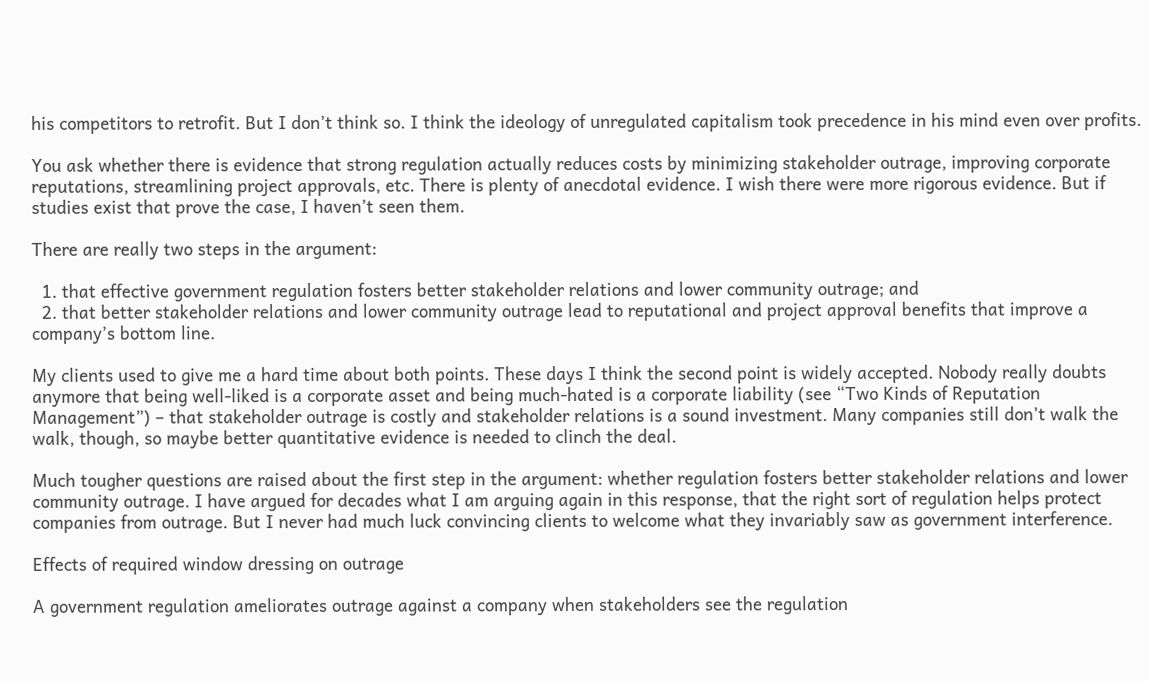his competitors to retrofit. But I don’t think so. I think the ideology of unregulated capitalism took precedence in his mind even over profits.

You ask whether there is evidence that strong regulation actually reduces costs by minimizing stakeholder outrage, improving corporate reputations, streamlining project approvals, etc. There is plenty of anecdotal evidence. I wish there were more rigorous evidence. But if studies exist that prove the case, I haven’t seen them.

There are really two steps in the argument:

  1. that effective government regulation fosters better stakeholder relations and lower community outrage; and
  2. that better stakeholder relations and lower community outrage lead to reputational and project approval benefits that improve a company’s bottom line.

My clients used to give me a hard time about both points. These days I think the second point is widely accepted. Nobody really doubts anymore that being well-liked is a corporate asset and being much-hated is a corporate liability (see “Two Kinds of Reputation Management”) – that stakeholder outrage is costly and stakeholder relations is a sound investment. Many companies still don’t walk the walk, though, so maybe better quantitative evidence is needed to clinch the deal.

Much tougher questions are raised about the first step in the argument: whether regulation fosters better stakeholder relations and lower community outrage. I have argued for decades what I am arguing again in this response, that the right sort of regulation helps protect companies from outrage. But I never had much luck convincing clients to welcome what they invariably saw as government interference.

Effects of required window dressing on outrage

A government regulation ameliorates outrage against a company when stakeholders see the regulation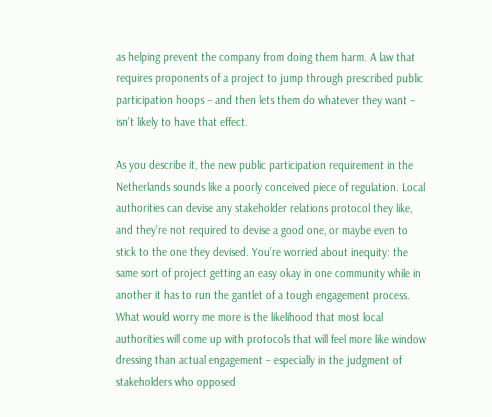as helping prevent the company from doing them harm. A law that requires proponents of a project to jump through prescribed public participation hoops – and then lets them do whatever they want – isn’t likely to have that effect.

As you describe it, the new public participation requirement in the Netherlands sounds like a poorly conceived piece of regulation. Local authorities can devise any stakeholder relations protocol they like, and they’re not required to devise a good one, or maybe even to stick to the one they devised. You’re worried about inequity: the same sort of project getting an easy okay in one community while in another it has to run the gantlet of a tough engagement process. What would worry me more is the likelihood that most local authorities will come up with protocols that will feel more like window dressing than actual engagement – especially in the judgment of stakeholders who opposed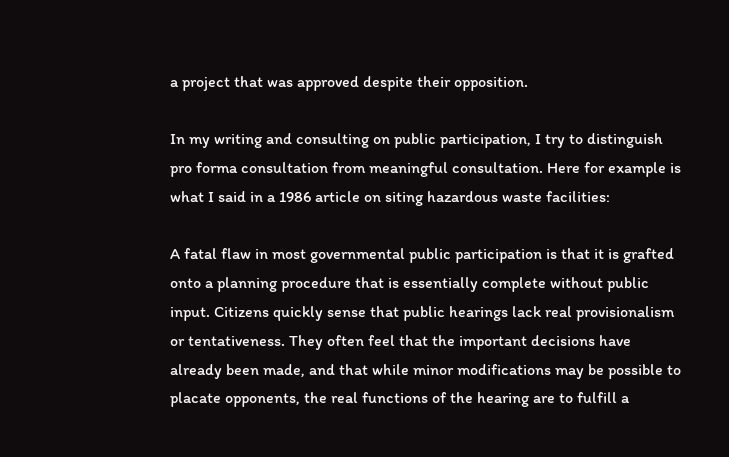a project that was approved despite their opposition.

In my writing and consulting on public participation, I try to distinguish pro forma consultation from meaningful consultation. Here for example is what I said in a 1986 article on siting hazardous waste facilities:

A fatal flaw in most governmental public participation is that it is grafted onto a planning procedure that is essentially complete without public input. Citizens quickly sense that public hearings lack real provisionalism or tentativeness. They often feel that the important decisions have already been made, and that while minor modifications may be possible to placate opponents, the real functions of the hearing are to fulfill a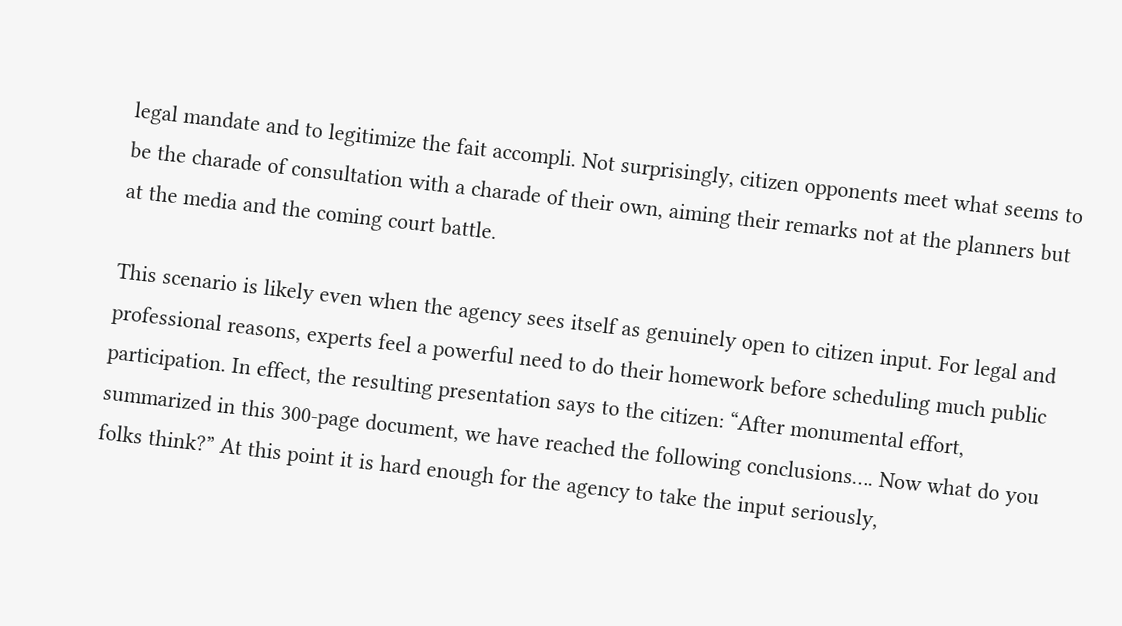legal mandate and to legitimize the fait accompli. Not surprisingly, citizen opponents meet what seems to be the charade of consultation with a charade of their own, aiming their remarks not at the planners but at the media and the coming court battle.

This scenario is likely even when the agency sees itself as genuinely open to citizen input. For legal and professional reasons, experts feel a powerful need to do their homework before scheduling much public participation. In effect, the resulting presentation says to the citizen: “After monumental effort, summarized in this 300-page document, we have reached the following conclusions…. Now what do you folks think?” At this point it is hard enough for the agency to take the input seriously,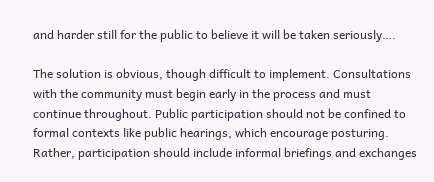and harder still for the public to believe it will be taken seriously….

The solution is obvious, though difficult to implement. Consultations with the community must begin early in the process and must continue throughout. Public participation should not be confined to formal contexts like public hearings, which encourage posturing. Rather, participation should include informal briefings and exchanges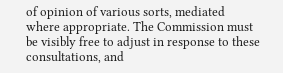of opinion of various sorts, mediated where appropriate. The Commission must be visibly free to adjust in response to these consultations, and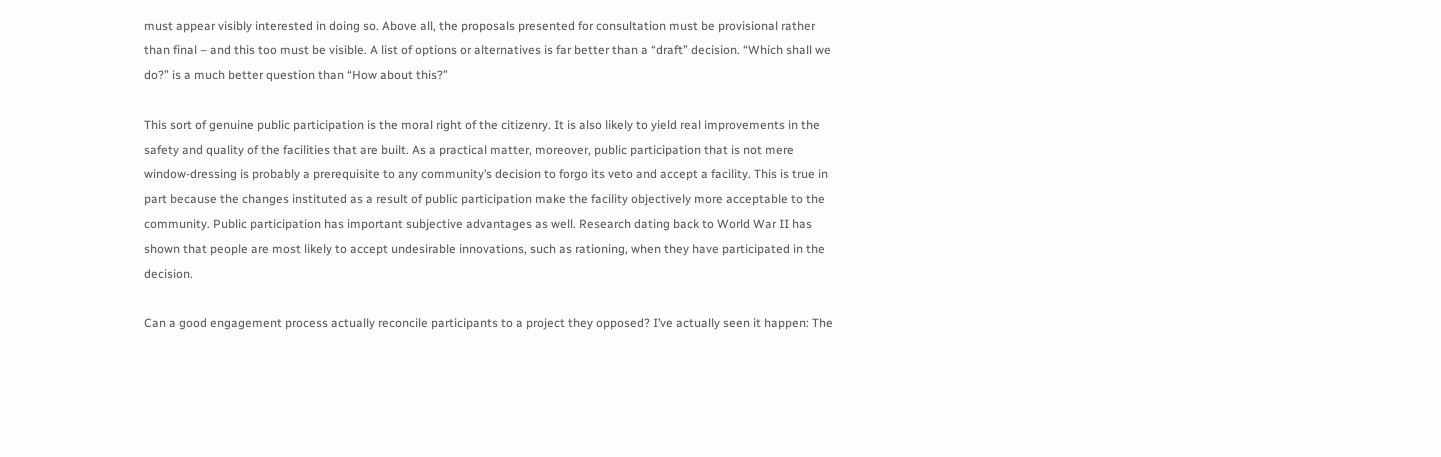must appear visibly interested in doing so. Above all, the proposals presented for consultation must be provisional rather than final – and this too must be visible. A list of options or alternatives is far better than a “draft” decision. “Which shall we do?” is a much better question than “How about this?”

This sort of genuine public participation is the moral right of the citizenry. It is also likely to yield real improvements in the safety and quality of the facilities that are built. As a practical matter, moreover, public participation that is not mere window-dressing is probably a prerequisite to any community’s decision to forgo its veto and accept a facility. This is true in part because the changes instituted as a result of public participation make the facility objectively more acceptable to the community. Public participation has important subjective advantages as well. Research dating back to World War II has shown that people are most likely to accept undesirable innovations, such as rationing, when they have participated in the decision.

Can a good engagement process actually reconcile participants to a project they opposed? I’ve actually seen it happen: The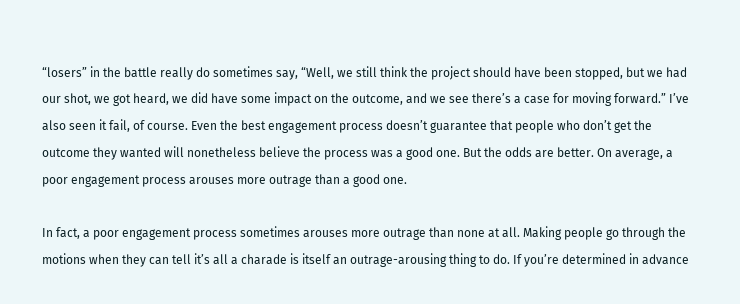“losers” in the battle really do sometimes say, “Well, we still think the project should have been stopped, but we had our shot, we got heard, we did have some impact on the outcome, and we see there’s a case for moving forward.” I’ve also seen it fail, of course. Even the best engagement process doesn’t guarantee that people who don’t get the outcome they wanted will nonetheless believe the process was a good one. But the odds are better. On average, a poor engagement process arouses more outrage than a good one.

In fact, a poor engagement process sometimes arouses more outrage than none at all. Making people go through the motions when they can tell it’s all a charade is itself an outrage-arousing thing to do. If you’re determined in advance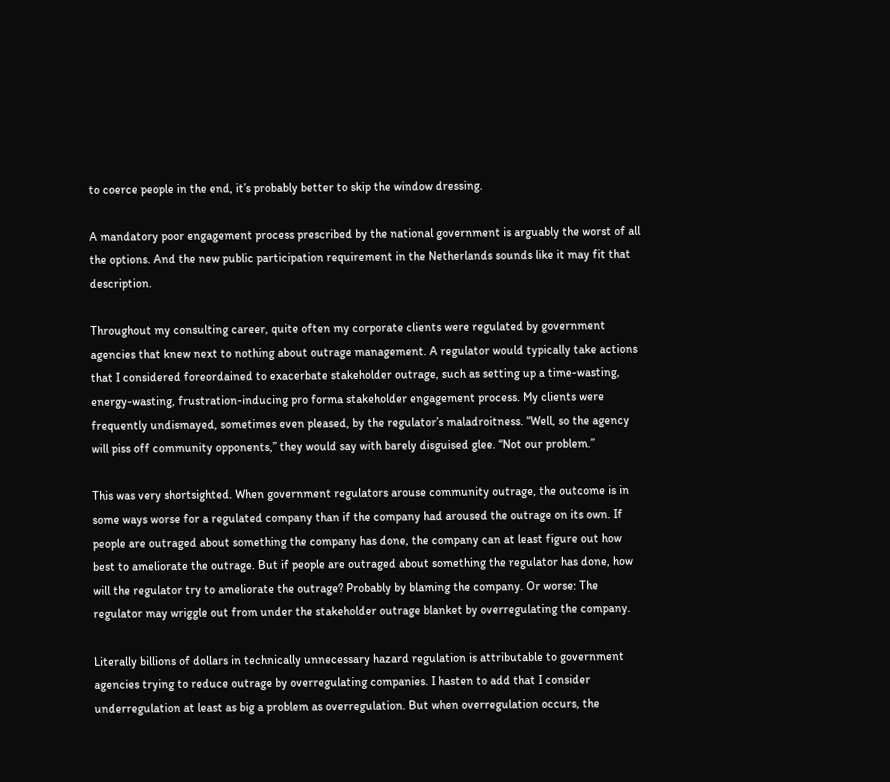to coerce people in the end, it’s probably better to skip the window dressing.

A mandatory poor engagement process prescribed by the national government is arguably the worst of all the options. And the new public participation requirement in the Netherlands sounds like it may fit that description.

Throughout my consulting career, quite often my corporate clients were regulated by government agencies that knew next to nothing about outrage management. A regulator would typically take actions that I considered foreordained to exacerbate stakeholder outrage, such as setting up a time-wasting, energy-wasting, frustration-inducing pro forma stakeholder engagement process. My clients were frequently undismayed, sometimes even pleased, by the regulator’s maladroitness. “Well, so the agency will piss off community opponents,” they would say with barely disguised glee. “Not our problem.”

This was very shortsighted. When government regulators arouse community outrage, the outcome is in some ways worse for a regulated company than if the company had aroused the outrage on its own. If people are outraged about something the company has done, the company can at least figure out how best to ameliorate the outrage. But if people are outraged about something the regulator has done, how will the regulator try to ameliorate the outrage? Probably by blaming the company. Or worse: The regulator may wriggle out from under the stakeholder outrage blanket by overregulating the company.

Literally billions of dollars in technically unnecessary hazard regulation is attributable to government agencies trying to reduce outrage by overregulating companies. I hasten to add that I consider underregulation at least as big a problem as overregulation. But when overregulation occurs, the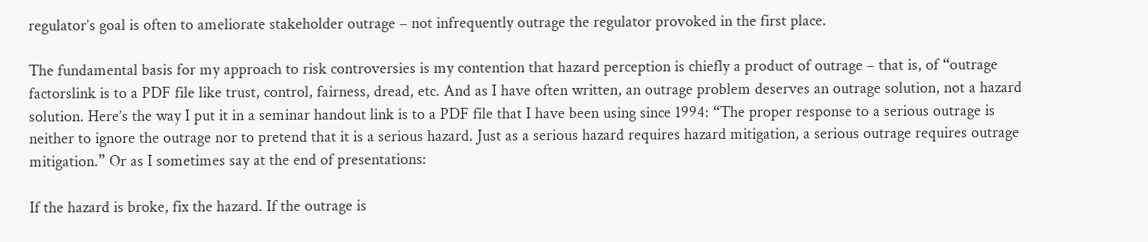regulator’s goal is often to ameliorate stakeholder outrage – not infrequently outrage the regulator provoked in the first place.

The fundamental basis for my approach to risk controversies is my contention that hazard perception is chiefly a product of outrage – that is, of “outrage factorslink is to a PDF file like trust, control, fairness, dread, etc. And as I have often written, an outrage problem deserves an outrage solution, not a hazard solution. Here’s the way I put it in a seminar handout link is to a PDF file that I have been using since 1994: “The proper response to a serious outrage is neither to ignore the outrage nor to pretend that it is a serious hazard. Just as a serious hazard requires hazard mitigation, a serious outrage requires outrage mitigation.” Or as I sometimes say at the end of presentations:

If the hazard is broke, fix the hazard. If the outrage is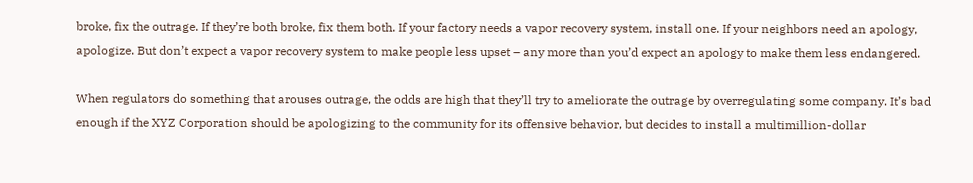broke, fix the outrage. If they’re both broke, fix them both. If your factory needs a vapor recovery system, install one. If your neighbors need an apology, apologize. But don’t expect a vapor recovery system to make people less upset – any more than you’d expect an apology to make them less endangered.

When regulators do something that arouses outrage, the odds are high that they’ll try to ameliorate the outrage by overregulating some company. It’s bad enough if the XYZ Corporation should be apologizing to the community for its offensive behavior, but decides to install a multimillion-dollar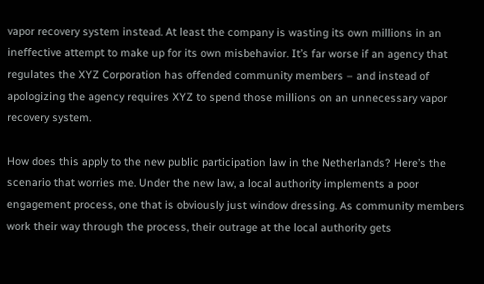vapor recovery system instead. At least the company is wasting its own millions in an ineffective attempt to make up for its own misbehavior. It’s far worse if an agency that regulates the XYZ Corporation has offended community members – and instead of apologizing the agency requires XYZ to spend those millions on an unnecessary vapor recovery system.

How does this apply to the new public participation law in the Netherlands? Here’s the scenario that worries me. Under the new law, a local authority implements a poor engagement process, one that is obviously just window dressing. As community members work their way through the process, their outrage at the local authority gets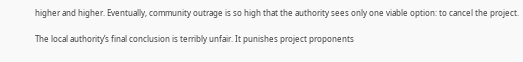higher and higher. Eventually, community outrage is so high that the authority sees only one viable option: to cancel the project.

The local authority’s final conclusion is terribly unfair. It punishes project proponents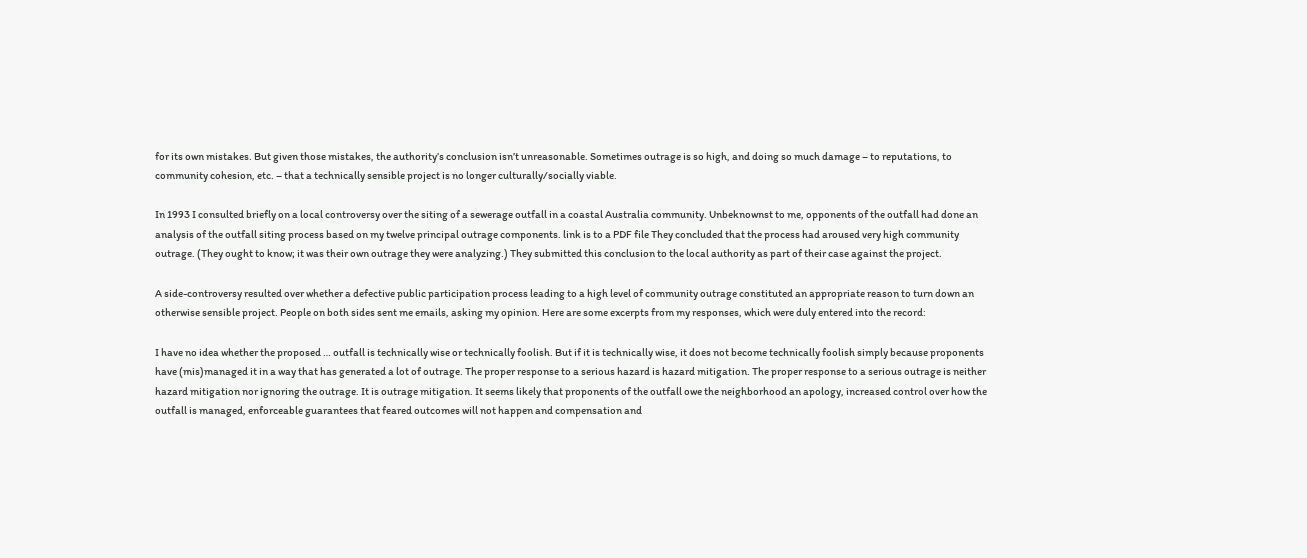for its own mistakes. But given those mistakes, the authority’s conclusion isn’t unreasonable. Sometimes outrage is so high, and doing so much damage – to reputations, to community cohesion, etc. – that a technically sensible project is no longer culturally/socially viable.

In 1993 I consulted briefly on a local controversy over the siting of a sewerage outfall in a coastal Australia community. Unbeknownst to me, opponents of the outfall had done an analysis of the outfall siting process based on my twelve principal outrage components. link is to a PDF file They concluded that the process had aroused very high community outrage. (They ought to know; it was their own outrage they were analyzing.) They submitted this conclusion to the local authority as part of their case against the project.

A side-controversy resulted over whether a defective public participation process leading to a high level of community outrage constituted an appropriate reason to turn down an otherwise sensible project. People on both sides sent me emails, asking my opinion. Here are some excerpts from my responses, which were duly entered into the record:

I have no idea whether the proposed … outfall is technically wise or technically foolish. But if it is technically wise, it does not become technically foolish simply because proponents have (mis)managed it in a way that has generated a lot of outrage. The proper response to a serious hazard is hazard mitigation. The proper response to a serious outrage is neither hazard mitigation nor ignoring the outrage. It is outrage mitigation. It seems likely that proponents of the outfall owe the neighborhood an apology, increased control over how the outfall is managed, enforceable guarantees that feared outcomes will not happen and compensation and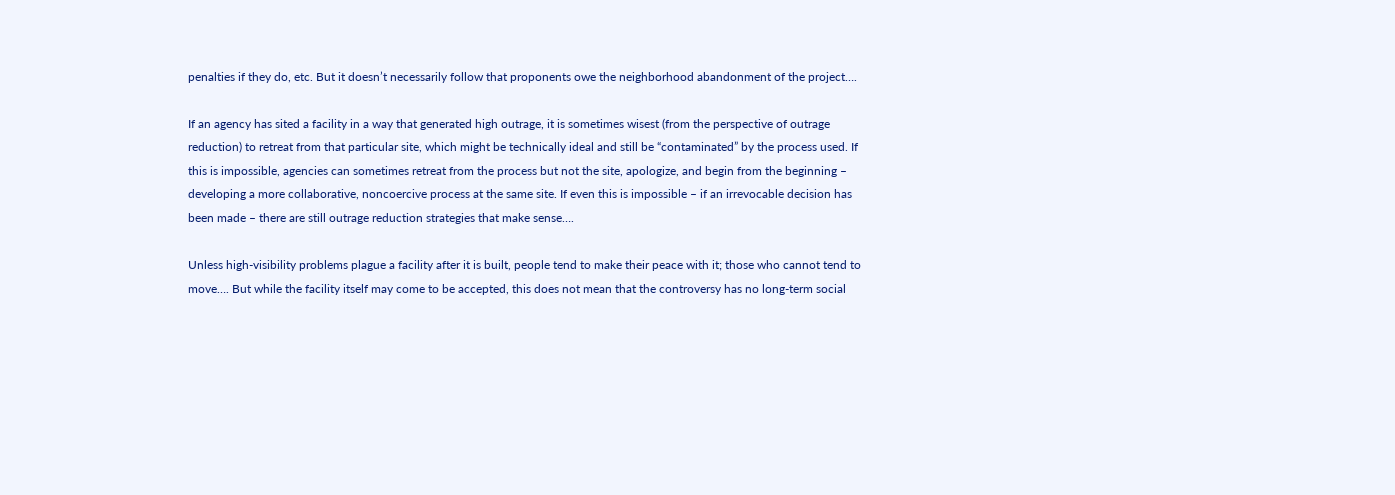penalties if they do, etc. But it doesn’t necessarily follow that proponents owe the neighborhood abandonment of the project….

If an agency has sited a facility in a way that generated high outrage, it is sometimes wisest (from the perspective of outrage reduction) to retreat from that particular site, which might be technically ideal and still be “contaminated” by the process used. If this is impossible, agencies can sometimes retreat from the process but not the site, apologize, and begin from the beginning – developing a more collaborative, noncoercive process at the same site. If even this is impossible – if an irrevocable decision has been made – there are still outrage reduction strategies that make sense….

Unless high-visibility problems plague a facility after it is built, people tend to make their peace with it; those who cannot tend to move…. But while the facility itself may come to be accepted, this does not mean that the controversy has no long-term social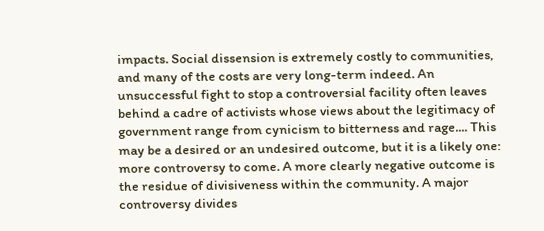impacts. Social dissension is extremely costly to communities, and many of the costs are very long-term indeed. An unsuccessful fight to stop a controversial facility often leaves behind a cadre of activists whose views about the legitimacy of government range from cynicism to bitterness and rage.... This may be a desired or an undesired outcome, but it is a likely one: more controversy to come. A more clearly negative outcome is the residue of divisiveness within the community. A major controversy divides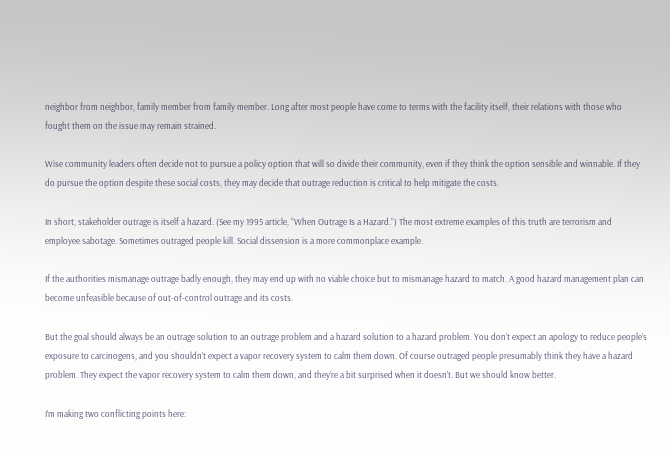neighbor from neighbor, family member from family member. Long after most people have come to terms with the facility itself, their relations with those who fought them on the issue may remain strained.

Wise community leaders often decide not to pursue a policy option that will so divide their community, even if they think the option sensible and winnable. If they do pursue the option despite these social costs, they may decide that outrage reduction is critical to help mitigate the costs.

In short, stakeholder outrage is itself a hazard. (See my 1995 article, “When Outrage Is a Hazard.”) The most extreme examples of this truth are terrorism and employee sabotage. Sometimes outraged people kill. Social dissension is a more commonplace example.

If the authorities mismanage outrage badly enough, they may end up with no viable choice but to mismanage hazard to match. A good hazard management plan can become unfeasible because of out-of-control outrage and its costs.

But the goal should always be an outrage solution to an outrage problem and a hazard solution to a hazard problem. You don’t expect an apology to reduce people’s exposure to carcinogens, and you shouldn’t expect a vapor recovery system to calm them down. Of course outraged people presumably think they have a hazard problem. They expect the vapor recovery system to calm them down, and they’re a bit surprised when it doesn’t. But we should know better.

I’m making two conflicting points here: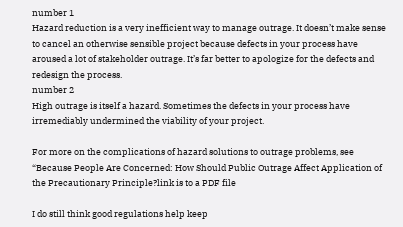number 1
Hazard reduction is a very inefficient way to manage outrage. It doesn’t make sense to cancel an otherwise sensible project because defects in your process have aroused a lot of stakeholder outrage. It’s far better to apologize for the defects and redesign the process.
number 2
High outrage is itself a hazard. Sometimes the defects in your process have irremediably undermined the viability of your project.

For more on the complications of hazard solutions to outrage problems, see “Because People Are Concerned: How Should Public Outrage Affect Application of the Precautionary Principle?link is to a PDF file

I do still think good regulations help keep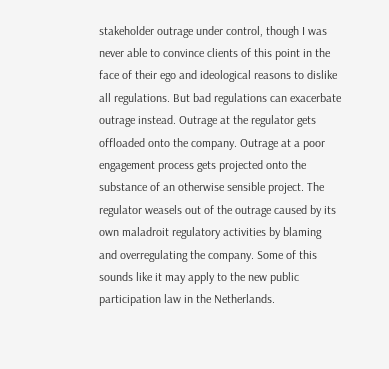stakeholder outrage under control, though I was never able to convince clients of this point in the face of their ego and ideological reasons to dislike all regulations. But bad regulations can exacerbate outrage instead. Outrage at the regulator gets offloaded onto the company. Outrage at a poor engagement process gets projected onto the substance of an otherwise sensible project. The regulator weasels out of the outrage caused by its own maladroit regulatory activities by blaming and overregulating the company. Some of this sounds like it may apply to the new public participation law in the Netherlands.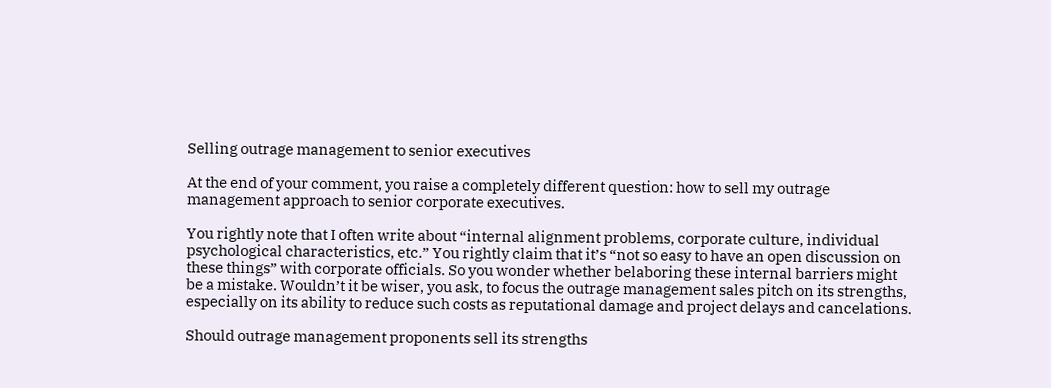Selling outrage management to senior executives

At the end of your comment, you raise a completely different question: how to sell my outrage management approach to senior corporate executives.

You rightly note that I often write about “internal alignment problems, corporate culture, individual psychological characteristics, etc.” You rightly claim that it’s “not so easy to have an open discussion on these things” with corporate officials. So you wonder whether belaboring these internal barriers might be a mistake. Wouldn’t it be wiser, you ask, to focus the outrage management sales pitch on its strengths, especially on its ability to reduce such costs as reputational damage and project delays and cancelations.

Should outrage management proponents sell its strengths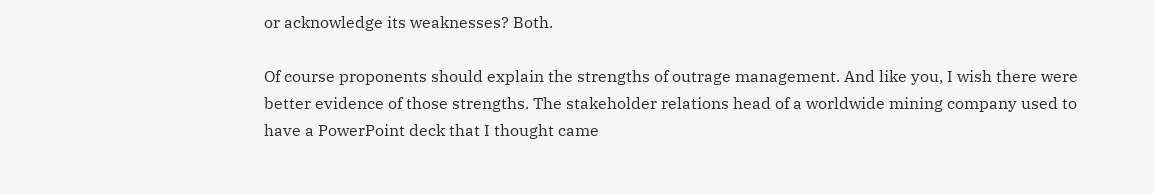or acknowledge its weaknesses? Both.

Of course proponents should explain the strengths of outrage management. And like you, I wish there were better evidence of those strengths. The stakeholder relations head of a worldwide mining company used to have a PowerPoint deck that I thought came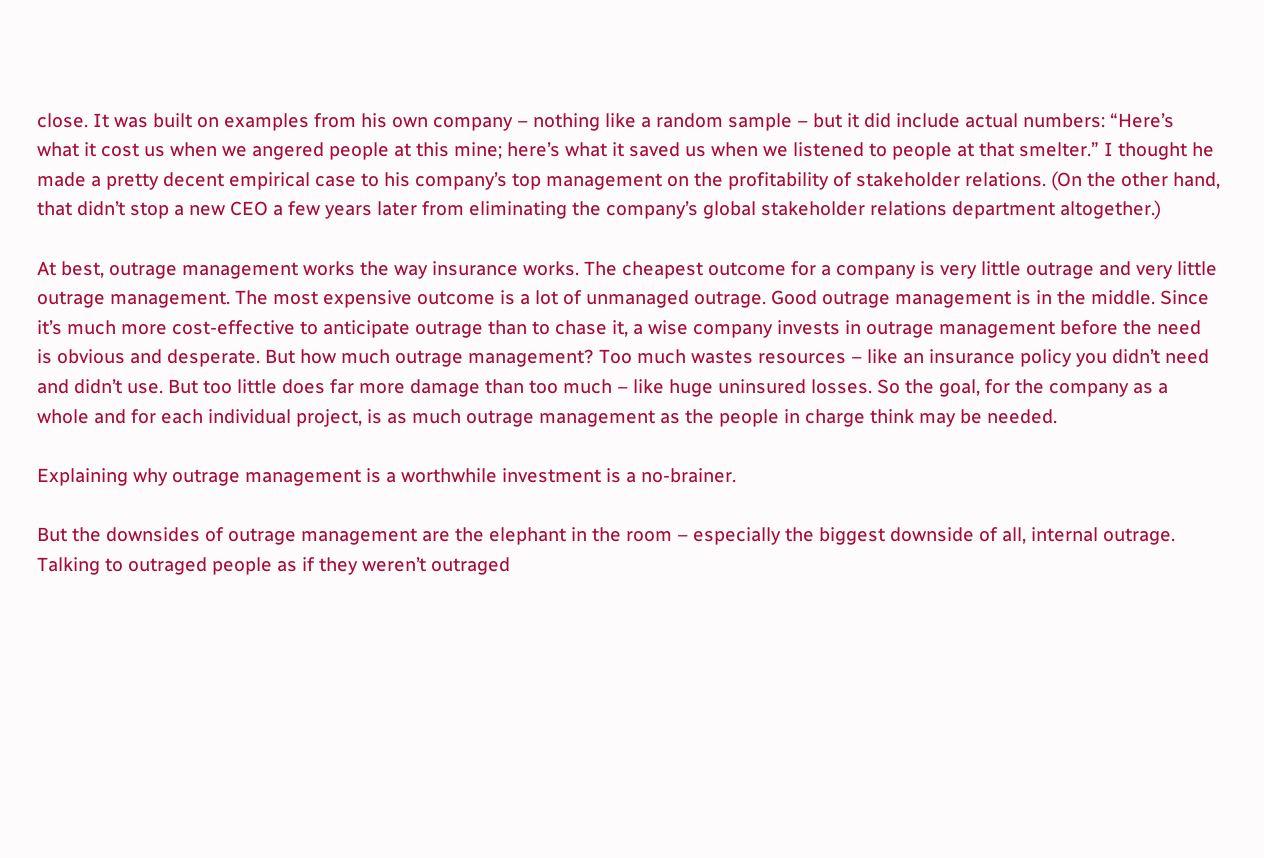close. It was built on examples from his own company – nothing like a random sample – but it did include actual numbers: “Here’s what it cost us when we angered people at this mine; here’s what it saved us when we listened to people at that smelter.” I thought he made a pretty decent empirical case to his company’s top management on the profitability of stakeholder relations. (On the other hand, that didn’t stop a new CEO a few years later from eliminating the company’s global stakeholder relations department altogether.)

At best, outrage management works the way insurance works. The cheapest outcome for a company is very little outrage and very little outrage management. The most expensive outcome is a lot of unmanaged outrage. Good outrage management is in the middle. Since it’s much more cost-effective to anticipate outrage than to chase it, a wise company invests in outrage management before the need is obvious and desperate. But how much outrage management? Too much wastes resources – like an insurance policy you didn’t need and didn’t use. But too little does far more damage than too much – like huge uninsured losses. So the goal, for the company as a whole and for each individual project, is as much outrage management as the people in charge think may be needed.

Explaining why outrage management is a worthwhile investment is a no-brainer.

But the downsides of outrage management are the elephant in the room – especially the biggest downside of all, internal outrage. Talking to outraged people as if they weren’t outraged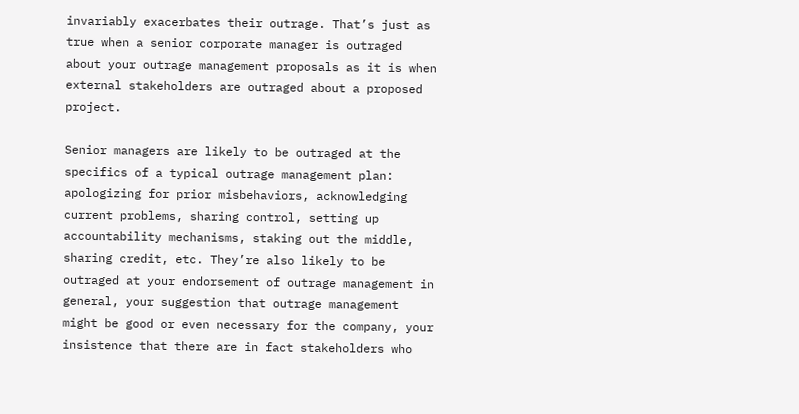invariably exacerbates their outrage. That’s just as true when a senior corporate manager is outraged about your outrage management proposals as it is when external stakeholders are outraged about a proposed project.

Senior managers are likely to be outraged at the specifics of a typical outrage management plan: apologizing for prior misbehaviors, acknowledging current problems, sharing control, setting up accountability mechanisms, staking out the middle, sharing credit, etc. They’re also likely to be outraged at your endorsement of outrage management in general, your suggestion that outrage management might be good or even necessary for the company, your insistence that there are in fact stakeholders who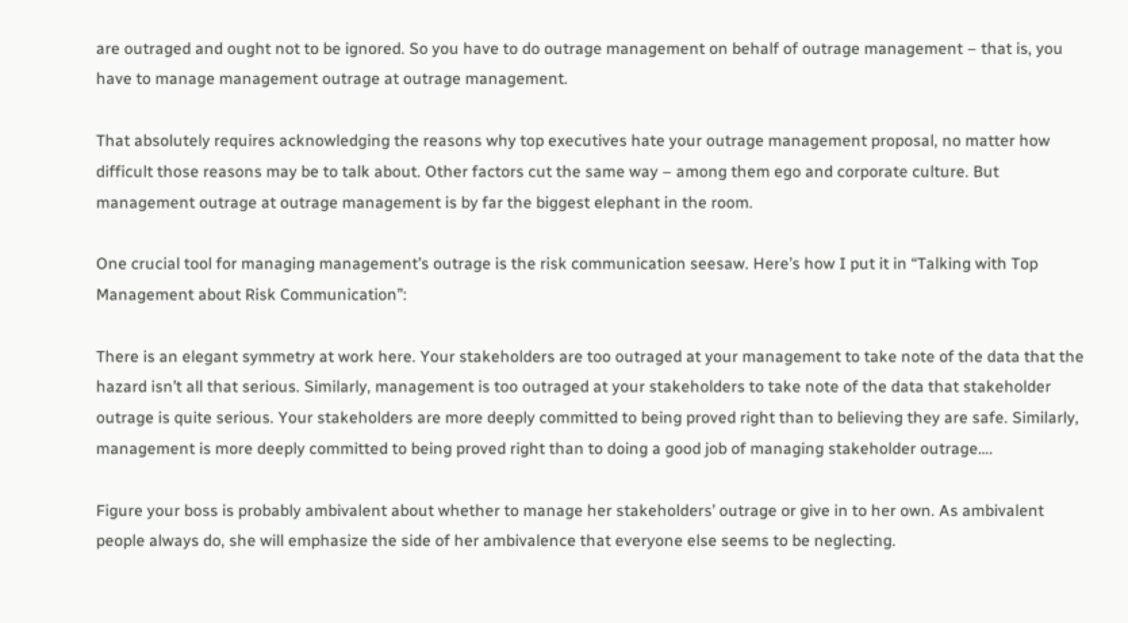are outraged and ought not to be ignored. So you have to do outrage management on behalf of outrage management – that is, you have to manage management outrage at outrage management.

That absolutely requires acknowledging the reasons why top executives hate your outrage management proposal, no matter how difficult those reasons may be to talk about. Other factors cut the same way – among them ego and corporate culture. But management outrage at outrage management is by far the biggest elephant in the room.

One crucial tool for managing management’s outrage is the risk communication seesaw. Here’s how I put it in “Talking with Top Management about Risk Communication”:

There is an elegant symmetry at work here. Your stakeholders are too outraged at your management to take note of the data that the hazard isn’t all that serious. Similarly, management is too outraged at your stakeholders to take note of the data that stakeholder outrage is quite serious. Your stakeholders are more deeply committed to being proved right than to believing they are safe. Similarly, management is more deeply committed to being proved right than to doing a good job of managing stakeholder outrage….

Figure your boss is probably ambivalent about whether to manage her stakeholders’ outrage or give in to her own. As ambivalent people always do, she will emphasize the side of her ambivalence that everyone else seems to be neglecting.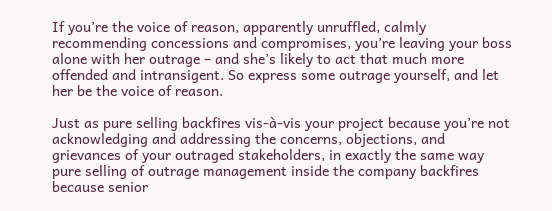If you’re the voice of reason, apparently unruffled, calmly recommending concessions and compromises, you’re leaving your boss alone with her outrage – and she’s likely to act that much more offended and intransigent. So express some outrage yourself, and let her be the voice of reason.

Just as pure selling backfires vis-à-vis your project because you’re not acknowledging and addressing the concerns, objections, and grievances of your outraged stakeholders, in exactly the same way pure selling of outrage management inside the company backfires because senior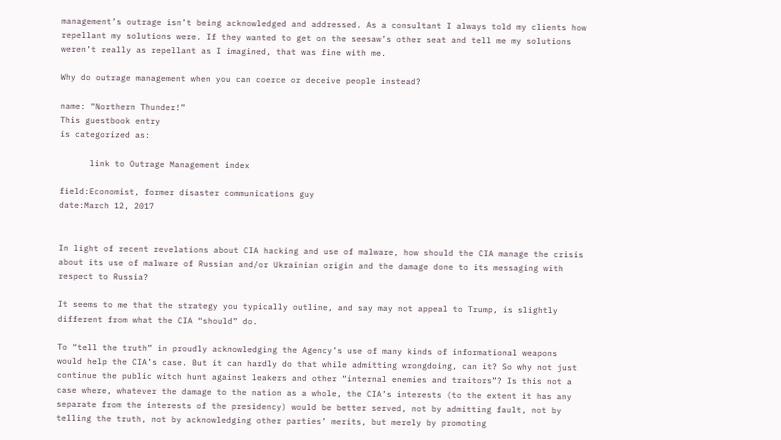management’s outrage isn’t being acknowledged and addressed. As a consultant I always told my clients how repellant my solutions were. If they wanted to get on the seesaw’s other seat and tell me my solutions weren’t really as repellant as I imagined, that was fine with me.

Why do outrage management when you can coerce or deceive people instead?

name: “Northern Thunder!”
This guestbook entry
is categorized as:

      link to Outrage Management index

field:Economist, former disaster communications guy
date:March 12, 2017


In light of recent revelations about CIA hacking and use of malware, how should the CIA manage the crisis about its use of malware of Russian and/or Ukrainian origin and the damage done to its messaging with respect to Russia?

It seems to me that the strategy you typically outline, and say may not appeal to Trump, is slightly different from what the CIA “should” do.

To “tell the truth” in proudly acknowledging the Agency’s use of many kinds of informational weapons would help the CIA’s case. But it can hardly do that while admitting wrongdoing, can it? So why not just continue the public witch hunt against leakers and other “internal enemies and traitors”? Is this not a case where, whatever the damage to the nation as a whole, the CIA’s interests (to the extent it has any separate from the interests of the presidency) would be better served, not by admitting fault, not by telling the truth, not by acknowledging other parties’ merits, but merely by promoting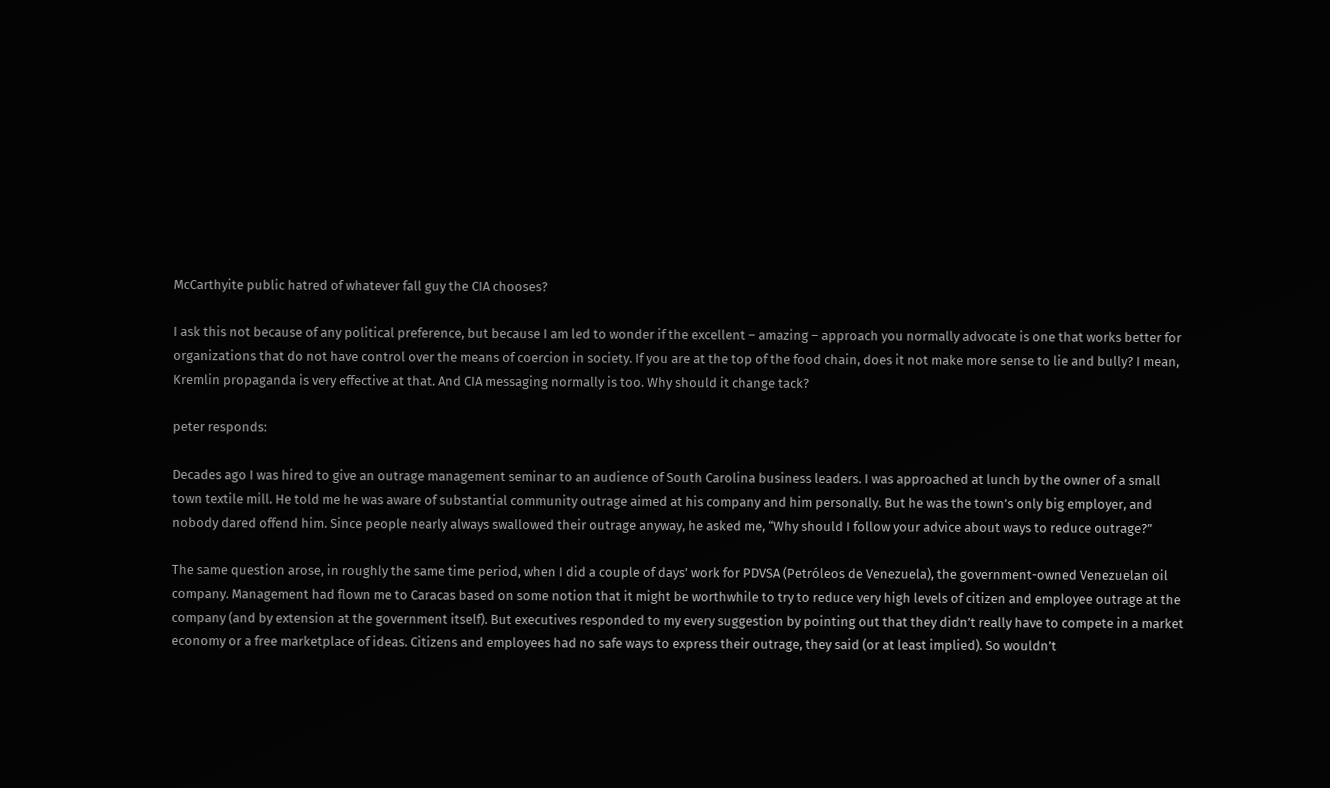McCarthyite public hatred of whatever fall guy the CIA chooses?

I ask this not because of any political preference, but because I am led to wonder if the excellent – amazing – approach you normally advocate is one that works better for organizations that do not have control over the means of coercion in society. If you are at the top of the food chain, does it not make more sense to lie and bully? I mean, Kremlin propaganda is very effective at that. And CIA messaging normally is too. Why should it change tack?

peter responds:

Decades ago I was hired to give an outrage management seminar to an audience of South Carolina business leaders. I was approached at lunch by the owner of a small town textile mill. He told me he was aware of substantial community outrage aimed at his company and him personally. But he was the town’s only big employer, and nobody dared offend him. Since people nearly always swallowed their outrage anyway, he asked me, “Why should I follow your advice about ways to reduce outrage?”

The same question arose, in roughly the same time period, when I did a couple of days’ work for PDVSA (Petróleos de Venezuela), the government-owned Venezuelan oil company. Management had flown me to Caracas based on some notion that it might be worthwhile to try to reduce very high levels of citizen and employee outrage at the company (and by extension at the government itself). But executives responded to my every suggestion by pointing out that they didn’t really have to compete in a market economy or a free marketplace of ideas. Citizens and employees had no safe ways to express their outrage, they said (or at least implied). So wouldn’t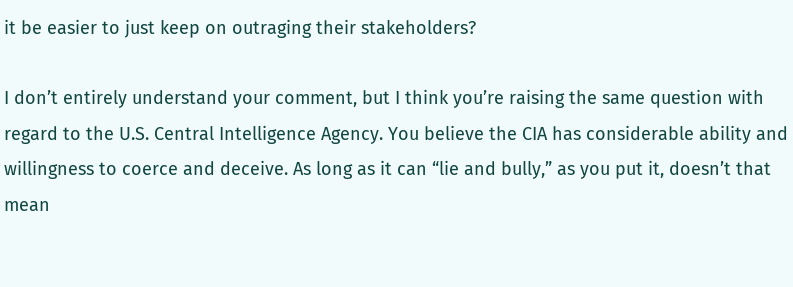it be easier to just keep on outraging their stakeholders?

I don’t entirely understand your comment, but I think you’re raising the same question with regard to the U.S. Central Intelligence Agency. You believe the CIA has considerable ability and willingness to coerce and deceive. As long as it can “lie and bully,” as you put it, doesn’t that mean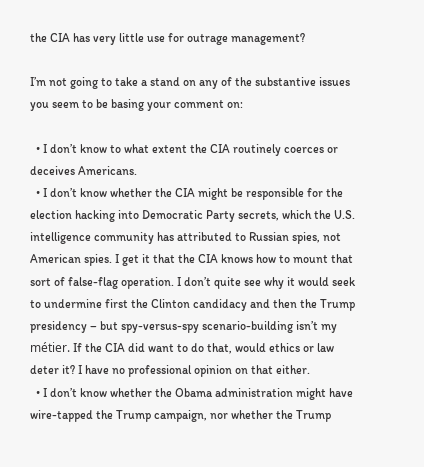the CIA has very little use for outrage management?

I’m not going to take a stand on any of the substantive issues you seem to be basing your comment on:

  • I don’t know to what extent the CIA routinely coerces or deceives Americans.
  • I don’t know whether the CIA might be responsible for the election hacking into Democratic Party secrets, which the U.S. intelligence community has attributed to Russian spies, not American spies. I get it that the CIA knows how to mount that sort of false-flag operation. I don’t quite see why it would seek to undermine first the Clinton candidacy and then the Trump presidency – but spy-versus-spy scenario-building isn’t my métier. If the CIA did want to do that, would ethics or law deter it? I have no professional opinion on that either.
  • I don’t know whether the Obama administration might have wire-tapped the Trump campaign, nor whether the Trump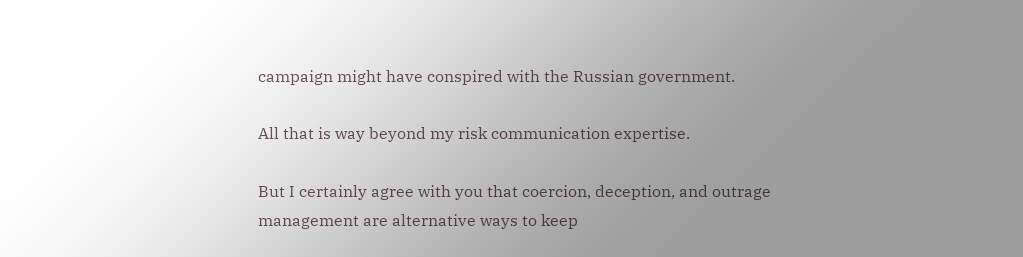campaign might have conspired with the Russian government.

All that is way beyond my risk communication expertise.

But I certainly agree with you that coercion, deception, and outrage management are alternative ways to keep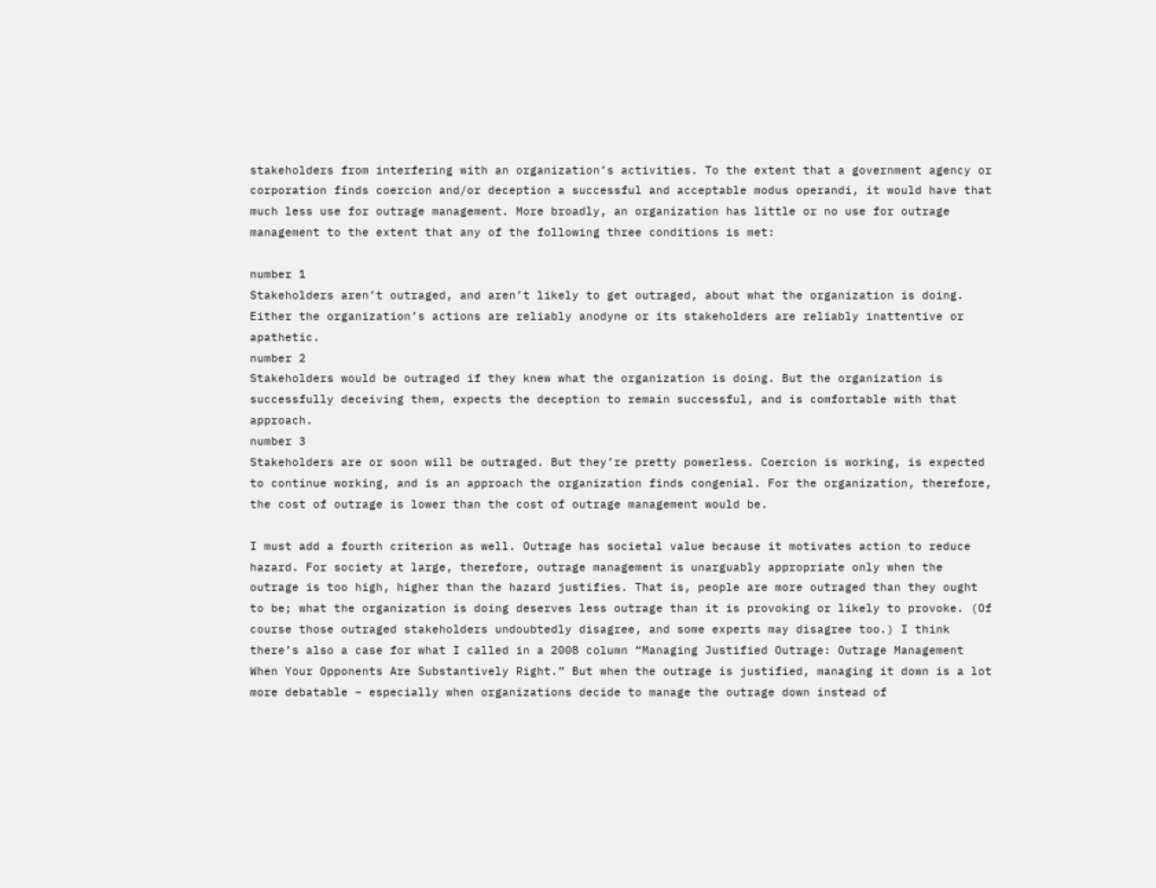stakeholders from interfering with an organization’s activities. To the extent that a government agency or corporation finds coercion and/or deception a successful and acceptable modus operandi, it would have that much less use for outrage management. More broadly, an organization has little or no use for outrage management to the extent that any of the following three conditions is met:

number 1
Stakeholders aren’t outraged, and aren’t likely to get outraged, about what the organization is doing. Either the organization’s actions are reliably anodyne or its stakeholders are reliably inattentive or apathetic.
number 2
Stakeholders would be outraged if they knew what the organization is doing. But the organization is successfully deceiving them, expects the deception to remain successful, and is comfortable with that approach.
number 3
Stakeholders are or soon will be outraged. But they’re pretty powerless. Coercion is working, is expected to continue working, and is an approach the organization finds congenial. For the organization, therefore, the cost of outrage is lower than the cost of outrage management would be.

I must add a fourth criterion as well. Outrage has societal value because it motivates action to reduce hazard. For society at large, therefore, outrage management is unarguably appropriate only when the outrage is too high, higher than the hazard justifies. That is, people are more outraged than they ought to be; what the organization is doing deserves less outrage than it is provoking or likely to provoke. (Of course those outraged stakeholders undoubtedly disagree, and some experts may disagree too.) I think there’s also a case for what I called in a 2008 column “Managing Justified Outrage: Outrage Management When Your Opponents Are Substantively Right.” But when the outrage is justified, managing it down is a lot more debatable – especially when organizations decide to manage the outrage down instead of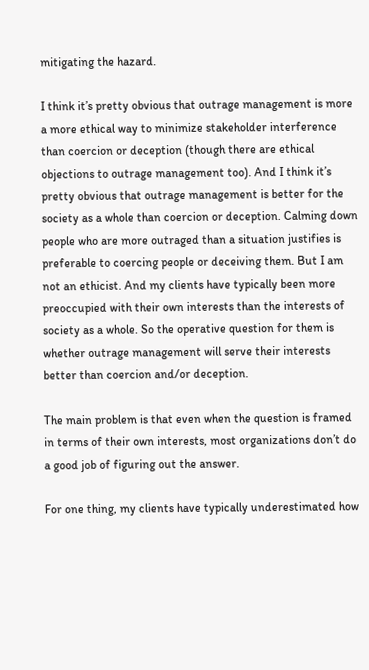mitigating the hazard.

I think it’s pretty obvious that outrage management is more a more ethical way to minimize stakeholder interference than coercion or deception (though there are ethical objections to outrage management too). And I think it’s pretty obvious that outrage management is better for the society as a whole than coercion or deception. Calming down people who are more outraged than a situation justifies is preferable to coercing people or deceiving them. But I am not an ethicist. And my clients have typically been more preoccupied with their own interests than the interests of society as a whole. So the operative question for them is whether outrage management will serve their interests better than coercion and/or deception.

The main problem is that even when the question is framed in terms of their own interests, most organizations don’t do a good job of figuring out the answer.

For one thing, my clients have typically underestimated how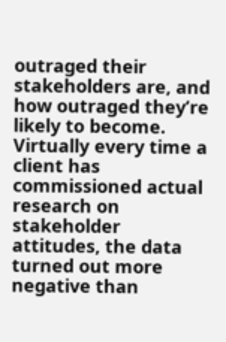outraged their stakeholders are, and how outraged they’re likely to become. Virtually every time a client has commissioned actual research on stakeholder attitudes, the data turned out more negative than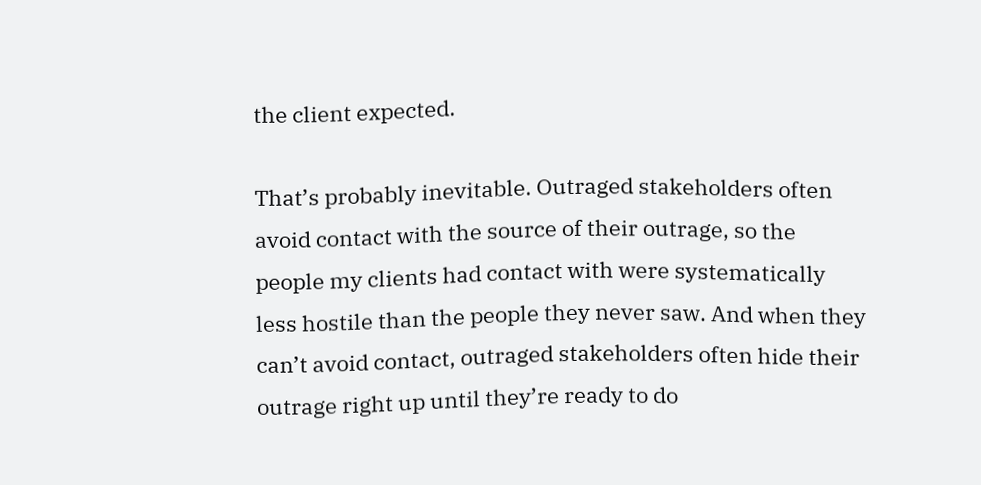the client expected.

That’s probably inevitable. Outraged stakeholders often avoid contact with the source of their outrage, so the people my clients had contact with were systematically less hostile than the people they never saw. And when they can’t avoid contact, outraged stakeholders often hide their outrage right up until they’re ready to do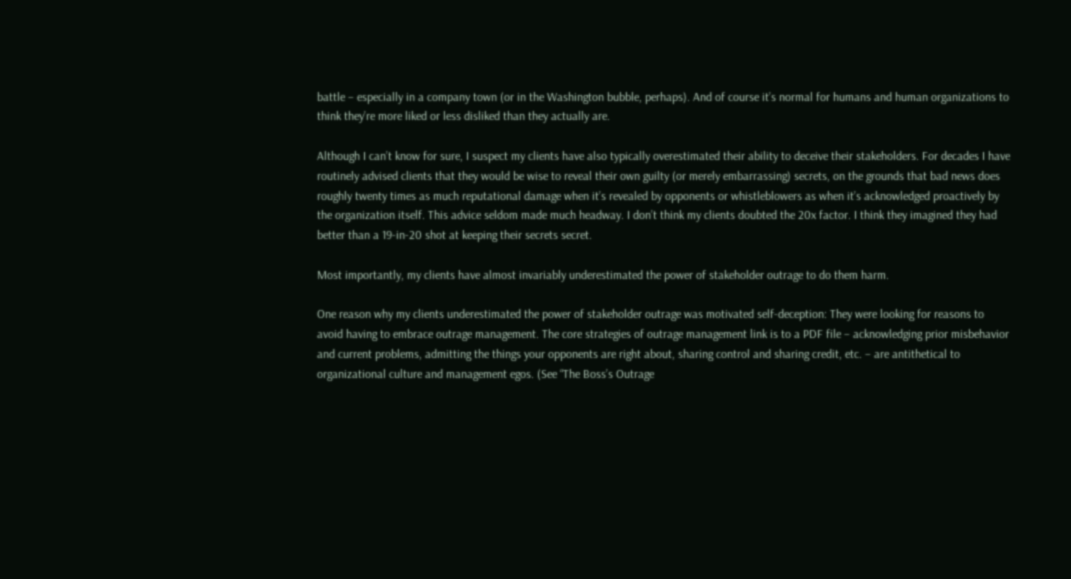battle – especially in a company town (or in the Washington bubble, perhaps). And of course it’s normal for humans and human organizations to think they’re more liked or less disliked than they actually are.

Although I can’t know for sure, I suspect my clients have also typically overestimated their ability to deceive their stakeholders. For decades I have routinely advised clients that they would be wise to reveal their own guilty (or merely embarrassing) secrets, on the grounds that bad news does roughly twenty times as much reputational damage when it’s revealed by opponents or whistleblowers as when it’s acknowledged proactively by the organization itself. This advice seldom made much headway. I don’t think my clients doubted the 20x factor. I think they imagined they had better than a 19-in-20 shot at keeping their secrets secret.

Most importantly, my clients have almost invariably underestimated the power of stakeholder outrage to do them harm.

One reason why my clients underestimated the power of stakeholder outrage was motivated self-deception: They were looking for reasons to avoid having to embrace outrage management. The core strategies of outrage management link is to a PDF file – acknowledging prior misbehavior and current problems, admitting the things your opponents are right about, sharing control and sharing credit, etc. – are antithetical to organizational culture and management egos. (See “The Boss’s Outrage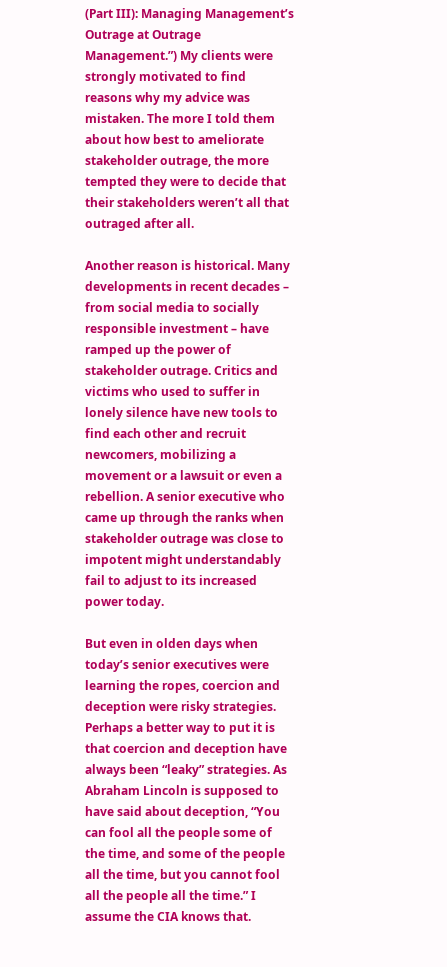(Part III): Managing Management’s Outrage at Outrage Management.”) My clients were strongly motivated to find reasons why my advice was mistaken. The more I told them about how best to ameliorate stakeholder outrage, the more tempted they were to decide that their stakeholders weren’t all that outraged after all.

Another reason is historical. Many developments in recent decades – from social media to socially responsible investment – have ramped up the power of stakeholder outrage. Critics and victims who used to suffer in lonely silence have new tools to find each other and recruit newcomers, mobilizing a movement or a lawsuit or even a rebellion. A senior executive who came up through the ranks when stakeholder outrage was close to impotent might understandably fail to adjust to its increased power today.

But even in olden days when today’s senior executives were learning the ropes, coercion and deception were risky strategies. Perhaps a better way to put it is that coercion and deception have always been “leaky” strategies. As Abraham Lincoln is supposed to have said about deception, “You can fool all the people some of the time, and some of the people all the time, but you cannot fool all the people all the time.” I assume the CIA knows that.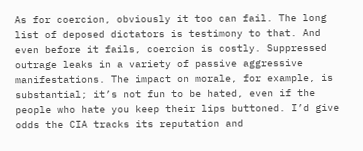As for coercion, obviously it too can fail. The long list of deposed dictators is testimony to that. And even before it fails, coercion is costly. Suppressed outrage leaks in a variety of passive aggressive manifestations. The impact on morale, for example, is substantial; it’s not fun to be hated, even if the people who hate you keep their lips buttoned. I’d give odds the CIA tracks its reputation and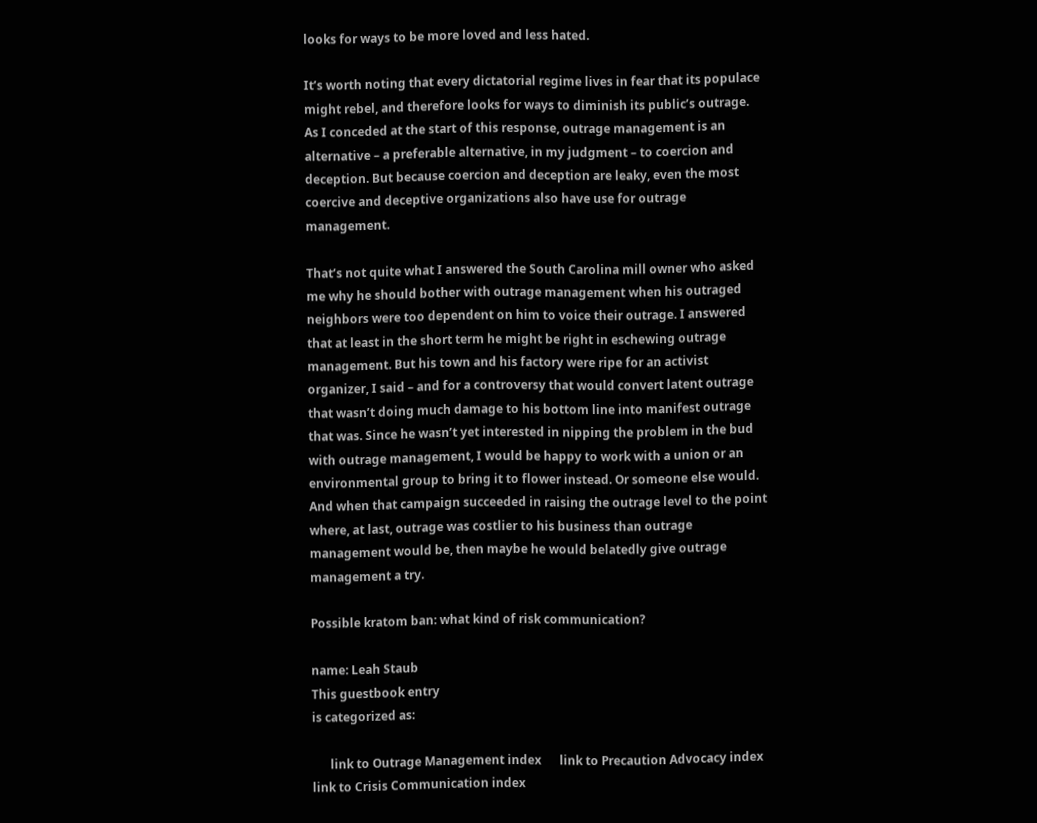looks for ways to be more loved and less hated.

It’s worth noting that every dictatorial regime lives in fear that its populace might rebel, and therefore looks for ways to diminish its public’s outrage. As I conceded at the start of this response, outrage management is an alternative – a preferable alternative, in my judgment – to coercion and deception. But because coercion and deception are leaky, even the most coercive and deceptive organizations also have use for outrage management.

That’s not quite what I answered the South Carolina mill owner who asked me why he should bother with outrage management when his outraged neighbors were too dependent on him to voice their outrage. I answered that at least in the short term he might be right in eschewing outrage management. But his town and his factory were ripe for an activist organizer, I said – and for a controversy that would convert latent outrage that wasn’t doing much damage to his bottom line into manifest outrage that was. Since he wasn’t yet interested in nipping the problem in the bud with outrage management, I would be happy to work with a union or an environmental group to bring it to flower instead. Or someone else would. And when that campaign succeeded in raising the outrage level to the point where, at last, outrage was costlier to his business than outrage management would be, then maybe he would belatedly give outrage management a try.

Possible kratom ban: what kind of risk communication?

name: Leah Staub
This guestbook entry
is categorized as:

      link to Outrage Management index      link to Precaution Advocacy index      link to Crisis Communication index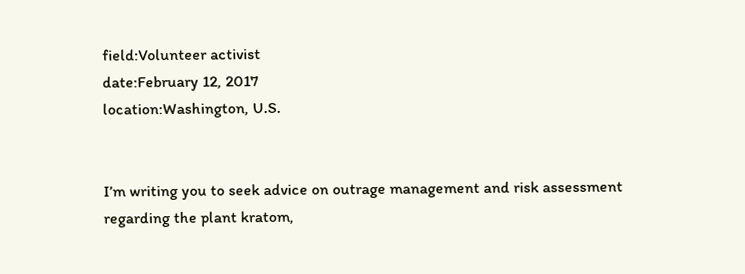field:Volunteer activist
date:February 12, 2017
location:Washington, U.S.


I’m writing you to seek advice on outrage management and risk assessment regarding the plant kratom,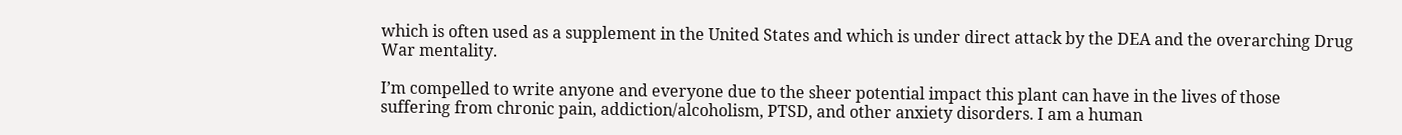which is often used as a supplement in the United States and which is under direct attack by the DEA and the overarching Drug War mentality.

I’m compelled to write anyone and everyone due to the sheer potential impact this plant can have in the lives of those suffering from chronic pain, addiction/alcoholism, PTSD, and other anxiety disorders. I am a human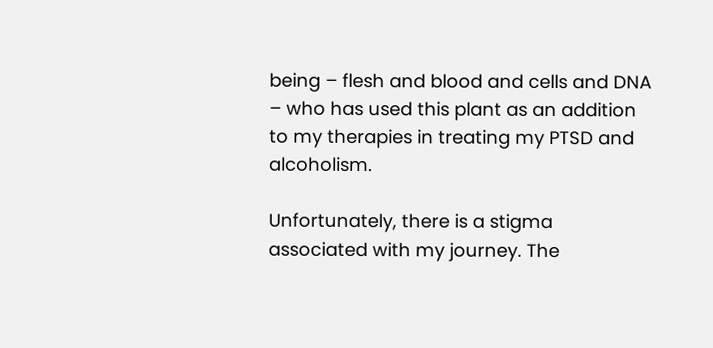being – flesh and blood and cells and DNA – who has used this plant as an addition to my therapies in treating my PTSD and alcoholism.

Unfortunately, there is a stigma associated with my journey. The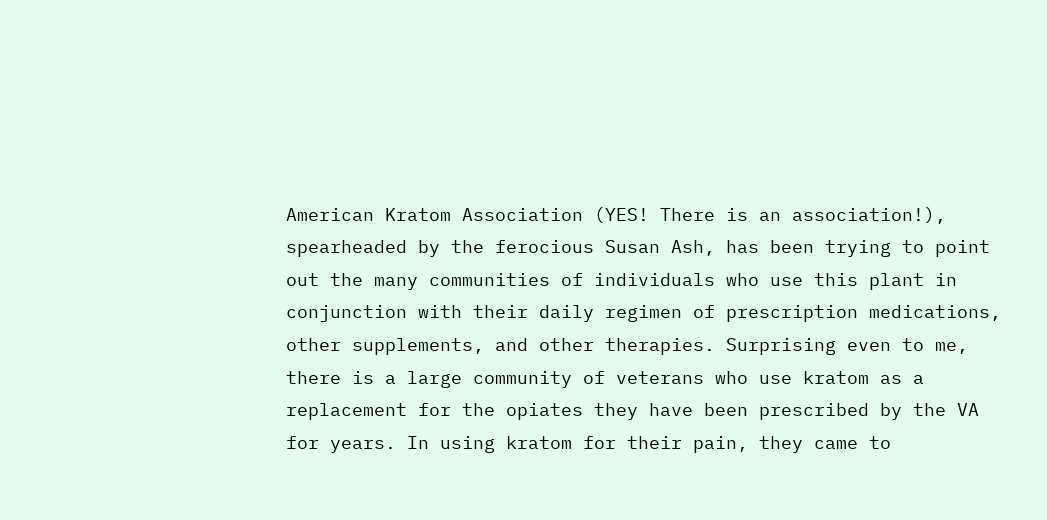American Kratom Association (YES! There is an association!), spearheaded by the ferocious Susan Ash, has been trying to point out the many communities of individuals who use this plant in conjunction with their daily regimen of prescription medications, other supplements, and other therapies. Surprising even to me, there is a large community of veterans who use kratom as a replacement for the opiates they have been prescribed by the VA for years. In using kratom for their pain, they came to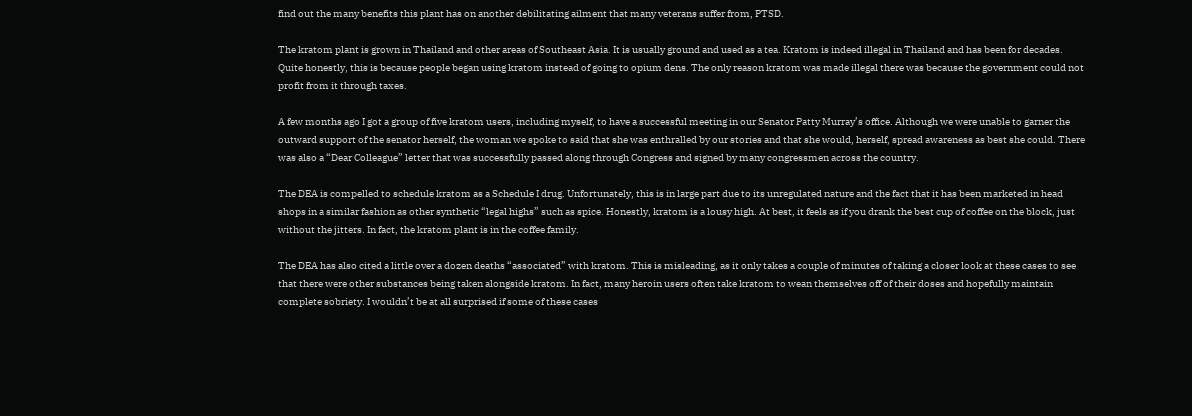find out the many benefits this plant has on another debilitating ailment that many veterans suffer from, PTSD.

The kratom plant is grown in Thailand and other areas of Southeast Asia. It is usually ground and used as a tea. Kratom is indeed illegal in Thailand and has been for decades. Quite honestly, this is because people began using kratom instead of going to opium dens. The only reason kratom was made illegal there was because the government could not profit from it through taxes.

A few months ago I got a group of five kratom users, including myself, to have a successful meeting in our Senator Patty Murray’s office. Although we were unable to garner the outward support of the senator herself, the woman we spoke to said that she was enthralled by our stories and that she would, herself, spread awareness as best she could. There was also a “Dear Colleague” letter that was successfully passed along through Congress and signed by many congressmen across the country.

The DEA is compelled to schedule kratom as a Schedule I drug. Unfortunately, this is in large part due to its unregulated nature and the fact that it has been marketed in head shops in a similar fashion as other synthetic “legal highs” such as spice. Honestly, kratom is a lousy high. At best, it feels as if you drank the best cup of coffee on the block, just without the jitters. In fact, the kratom plant is in the coffee family.

The DEA has also cited a little over a dozen deaths “associated” with kratom. This is misleading, as it only takes a couple of minutes of taking a closer look at these cases to see that there were other substances being taken alongside kratom. In fact, many heroin users often take kratom to wean themselves off of their doses and hopefully maintain complete sobriety. I wouldn’t be at all surprised if some of these cases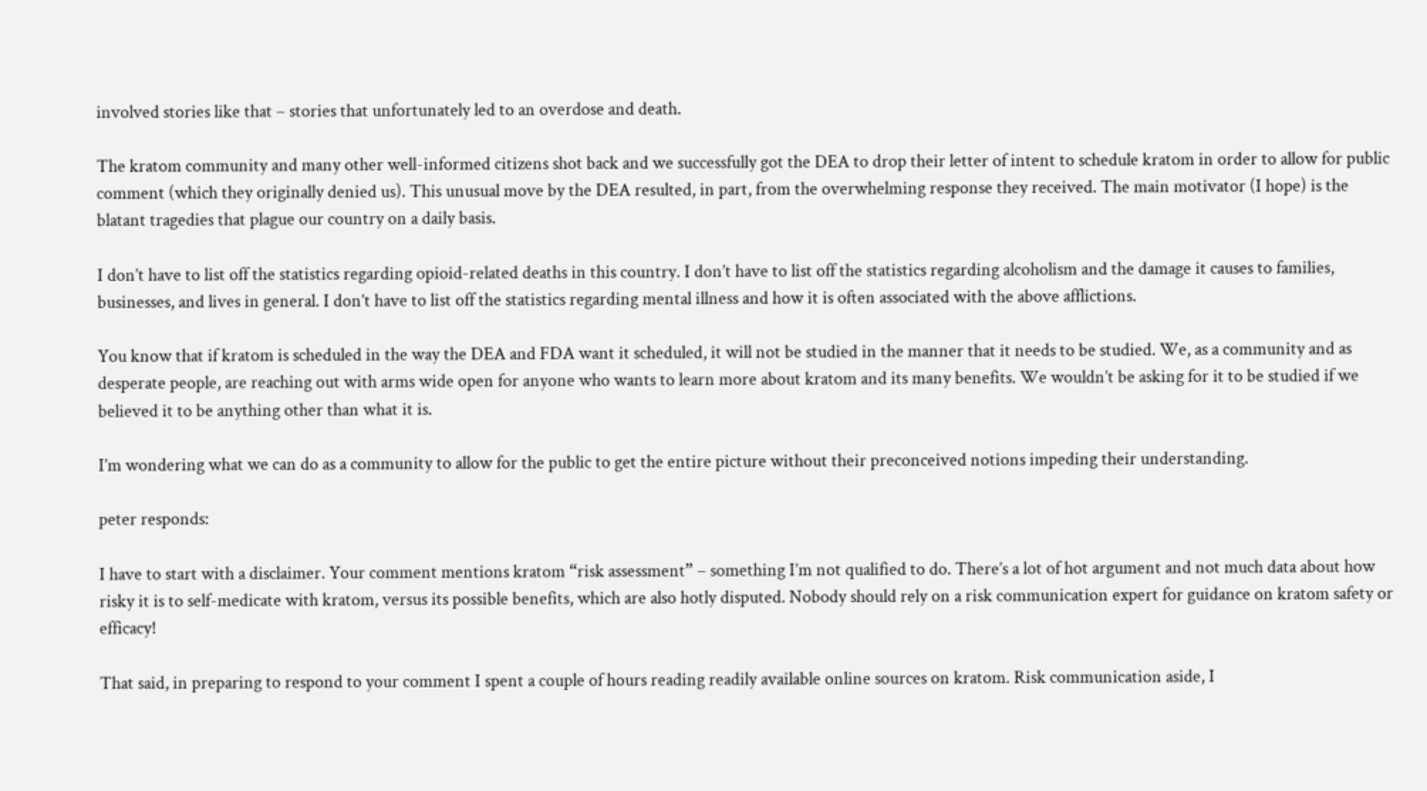involved stories like that – stories that unfortunately led to an overdose and death.

The kratom community and many other well-informed citizens shot back and we successfully got the DEA to drop their letter of intent to schedule kratom in order to allow for public comment (which they originally denied us). This unusual move by the DEA resulted, in part, from the overwhelming response they received. The main motivator (I hope) is the blatant tragedies that plague our country on a daily basis.

I don’t have to list off the statistics regarding opioid-related deaths in this country. I don’t have to list off the statistics regarding alcoholism and the damage it causes to families, businesses, and lives in general. I don’t have to list off the statistics regarding mental illness and how it is often associated with the above afflictions.

You know that if kratom is scheduled in the way the DEA and FDA want it scheduled, it will not be studied in the manner that it needs to be studied. We, as a community and as desperate people, are reaching out with arms wide open for anyone who wants to learn more about kratom and its many benefits. We wouldn’t be asking for it to be studied if we believed it to be anything other than what it is.

I’m wondering what we can do as a community to allow for the public to get the entire picture without their preconceived notions impeding their understanding.

peter responds:

I have to start with a disclaimer. Your comment mentions kratom “risk assessment” – something I’m not qualified to do. There’s a lot of hot argument and not much data about how risky it is to self-medicate with kratom, versus its possible benefits, which are also hotly disputed. Nobody should rely on a risk communication expert for guidance on kratom safety or efficacy!

That said, in preparing to respond to your comment I spent a couple of hours reading readily available online sources on kratom. Risk communication aside, I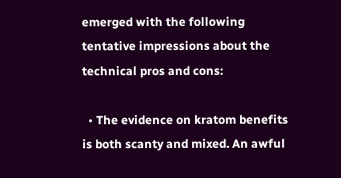emerged with the following tentative impressions about the technical pros and cons:

  • The evidence on kratom benefits is both scanty and mixed. An awful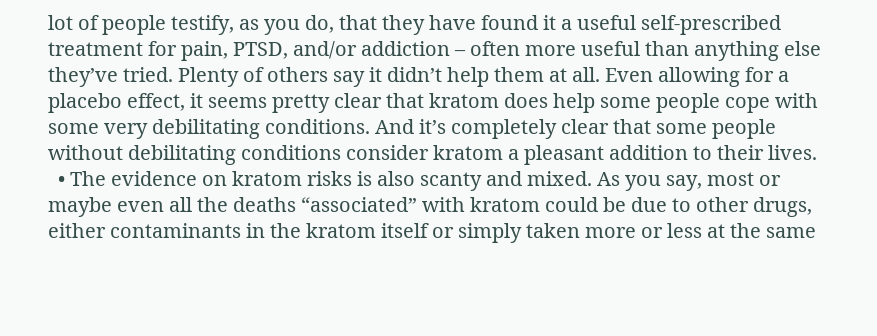lot of people testify, as you do, that they have found it a useful self-prescribed treatment for pain, PTSD, and/or addiction – often more useful than anything else they’ve tried. Plenty of others say it didn’t help them at all. Even allowing for a placebo effect, it seems pretty clear that kratom does help some people cope with some very debilitating conditions. And it’s completely clear that some people without debilitating conditions consider kratom a pleasant addition to their lives.
  • The evidence on kratom risks is also scanty and mixed. As you say, most or maybe even all the deaths “associated” with kratom could be due to other drugs, either contaminants in the kratom itself or simply taken more or less at the same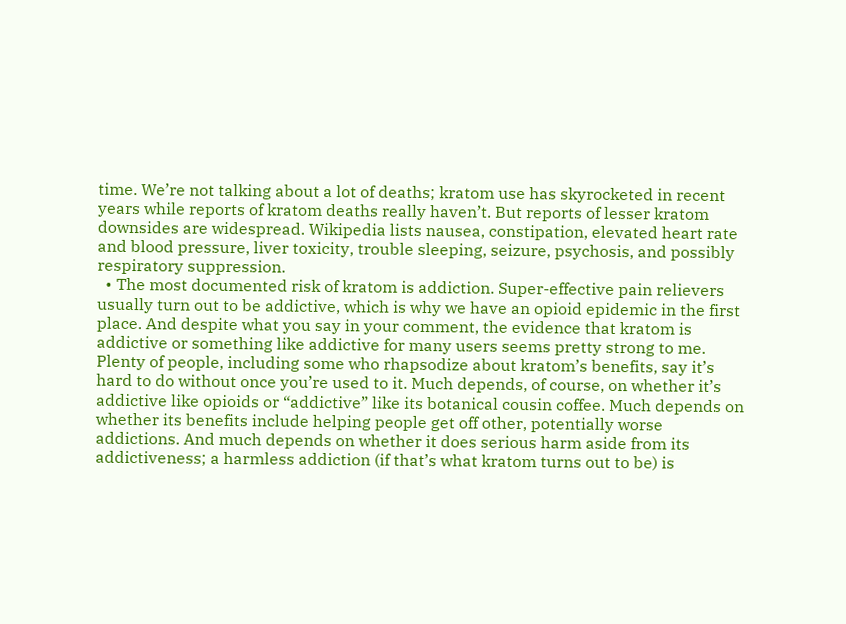time. We’re not talking about a lot of deaths; kratom use has skyrocketed in recent years while reports of kratom deaths really haven’t. But reports of lesser kratom downsides are widespread. Wikipedia lists nausea, constipation, elevated heart rate and blood pressure, liver toxicity, trouble sleeping, seizure, psychosis, and possibly respiratory suppression.
  • The most documented risk of kratom is addiction. Super-effective pain relievers usually turn out to be addictive, which is why we have an opioid epidemic in the first place. And despite what you say in your comment, the evidence that kratom is addictive or something like addictive for many users seems pretty strong to me. Plenty of people, including some who rhapsodize about kratom’s benefits, say it’s hard to do without once you’re used to it. Much depends, of course, on whether it’s addictive like opioids or “addictive” like its botanical cousin coffee. Much depends on whether its benefits include helping people get off other, potentially worse addictions. And much depends on whether it does serious harm aside from its addictiveness; a harmless addiction (if that’s what kratom turns out to be) is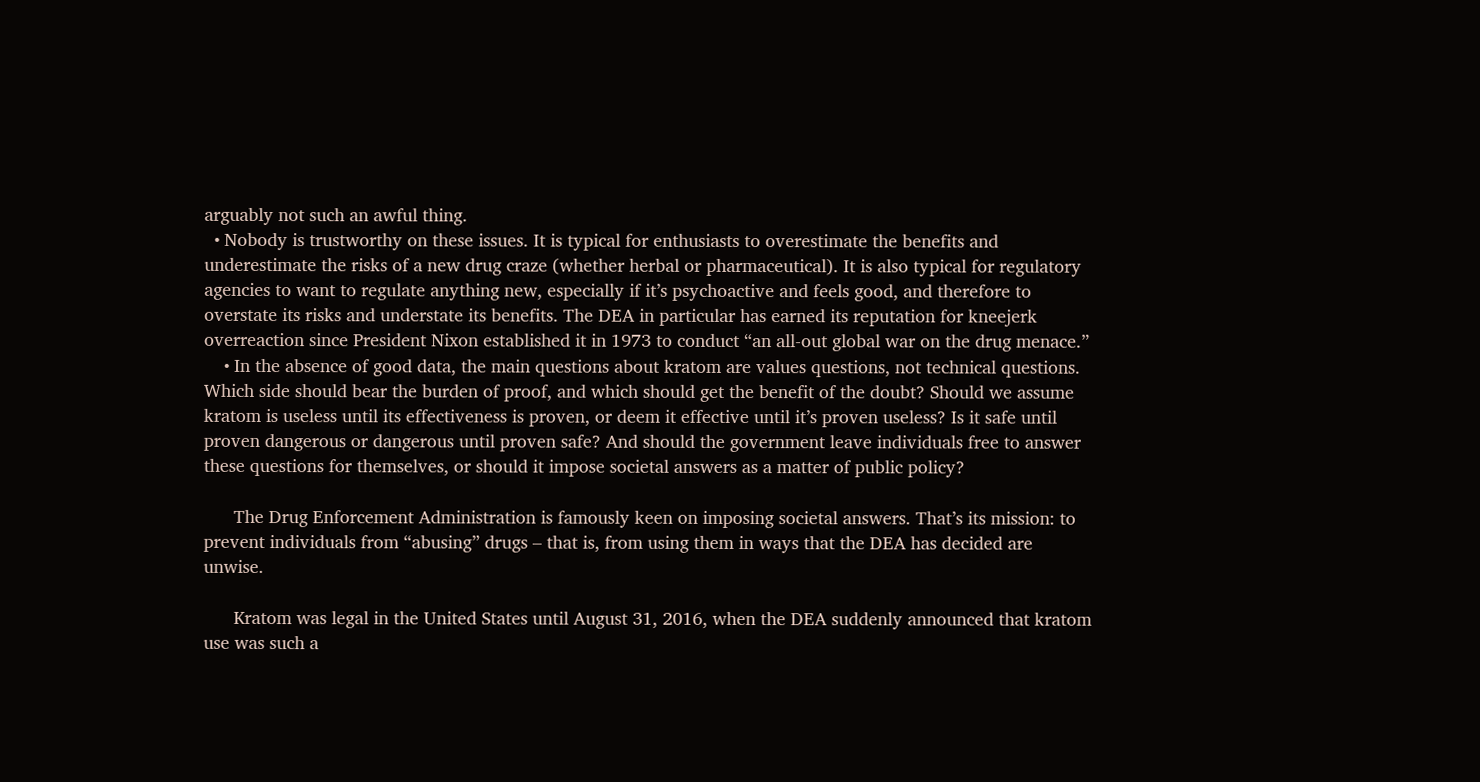arguably not such an awful thing.
  • Nobody is trustworthy on these issues. It is typical for enthusiasts to overestimate the benefits and underestimate the risks of a new drug craze (whether herbal or pharmaceutical). It is also typical for regulatory agencies to want to regulate anything new, especially if it’s psychoactive and feels good, and therefore to overstate its risks and understate its benefits. The DEA in particular has earned its reputation for kneejerk overreaction since President Nixon established it in 1973 to conduct “an all-out global war on the drug menace.”
    • In the absence of good data, the main questions about kratom are values questions, not technical questions. Which side should bear the burden of proof, and which should get the benefit of the doubt? Should we assume kratom is useless until its effectiveness is proven, or deem it effective until it’s proven useless? Is it safe until proven dangerous or dangerous until proven safe? And should the government leave individuals free to answer these questions for themselves, or should it impose societal answers as a matter of public policy?

      The Drug Enforcement Administration is famously keen on imposing societal answers. That’s its mission: to prevent individuals from “abusing” drugs – that is, from using them in ways that the DEA has decided are unwise.

      Kratom was legal in the United States until August 31, 2016, when the DEA suddenly announced that kratom use was such a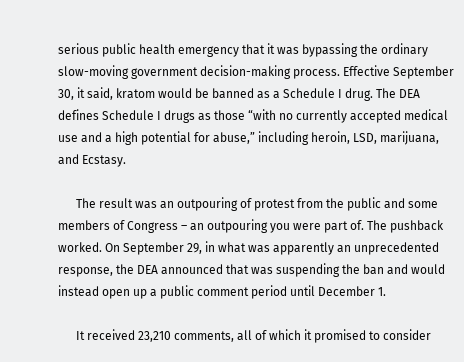serious public health emergency that it was bypassing the ordinary slow-moving government decision-making process. Effective September 30, it said, kratom would be banned as a Schedule I drug. The DEA defines Schedule I drugs as those “with no currently accepted medical use and a high potential for abuse,” including heroin, LSD, marijuana, and Ecstasy.

      The result was an outpouring of protest from the public and some members of Congress – an outpouring you were part of. The pushback worked. On September 29, in what was apparently an unprecedented response, the DEA announced that was suspending the ban and would instead open up a public comment period until December 1.

      It received 23,210 comments, all of which it promised to consider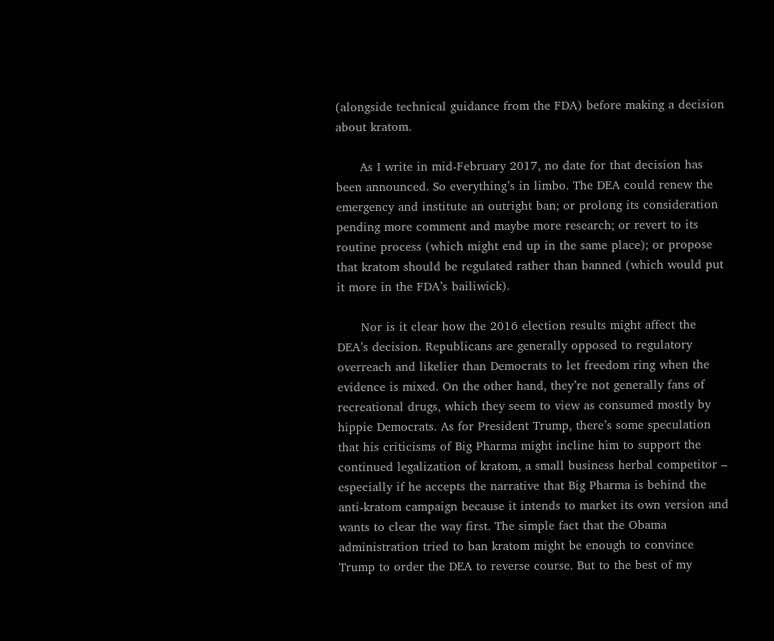(alongside technical guidance from the FDA) before making a decision about kratom.

      As I write in mid-February 2017, no date for that decision has been announced. So everything’s in limbo. The DEA could renew the emergency and institute an outright ban; or prolong its consideration pending more comment and maybe more research; or revert to its routine process (which might end up in the same place); or propose that kratom should be regulated rather than banned (which would put it more in the FDA’s bailiwick).

      Nor is it clear how the 2016 election results might affect the DEA’s decision. Republicans are generally opposed to regulatory overreach and likelier than Democrats to let freedom ring when the evidence is mixed. On the other hand, they’re not generally fans of recreational drugs, which they seem to view as consumed mostly by hippie Democrats. As for President Trump, there’s some speculation that his criticisms of Big Pharma might incline him to support the continued legalization of kratom, a small business herbal competitor – especially if he accepts the narrative that Big Pharma is behind the anti-kratom campaign because it intends to market its own version and wants to clear the way first. The simple fact that the Obama administration tried to ban kratom might be enough to convince Trump to order the DEA to reverse course. But to the best of my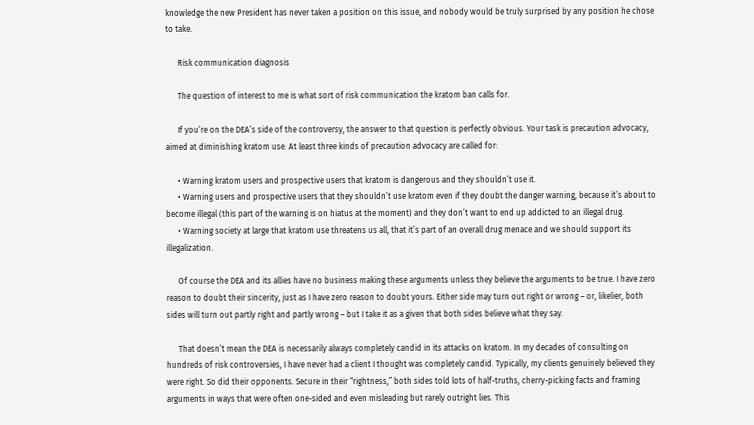knowledge the new President has never taken a position on this issue, and nobody would be truly surprised by any position he chose to take.

      Risk communication diagnosis

      The question of interest to me is what sort of risk communication the kratom ban calls for.

      If you’re on the DEA’s side of the controversy, the answer to that question is perfectly obvious. Your task is precaution advocacy, aimed at diminishing kratom use. At least three kinds of precaution advocacy are called for:

      • Warning kratom users and prospective users that kratom is dangerous and they shouldn’t use it.
      • Warning users and prospective users that they shouldn’t use kratom even if they doubt the danger warning, because it’s about to become illegal (this part of the warning is on hiatus at the moment) and they don’t want to end up addicted to an illegal drug.
      • Warning society at large that kratom use threatens us all, that it’s part of an overall drug menace and we should support its illegalization.

      Of course the DEA and its allies have no business making these arguments unless they believe the arguments to be true. I have zero reason to doubt their sincerity, just as I have zero reason to doubt yours. Either side may turn out right or wrong – or, likelier, both sides will turn out partly right and partly wrong – but I take it as a given that both sides believe what they say.

      That doesn’t mean the DEA is necessarily always completely candid in its attacks on kratom. In my decades of consulting on hundreds of risk controversies, I have never had a client I thought was completely candid. Typically, my clients genuinely believed they were right. So did their opponents. Secure in their “rightness,” both sides told lots of half-truths, cherry-picking facts and framing arguments in ways that were often one-sided and even misleading but rarely outright lies. This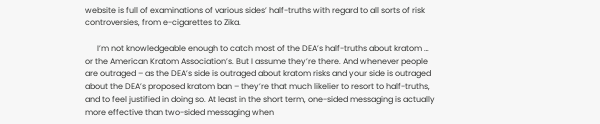website is full of examinations of various sides’ half-truths with regard to all sorts of risk controversies, from e-cigarettes to Zika.

      I’m not knowledgeable enough to catch most of the DEA’s half-truths about kratom … or the American Kratom Association’s. But I assume they’re there. And whenever people are outraged – as the DEA’s side is outraged about kratom risks and your side is outraged about the DEA’s proposed kratom ban – they’re that much likelier to resort to half-truths, and to feel justified in doing so. At least in the short term, one-sided messaging is actually more effective than two-sided messaging when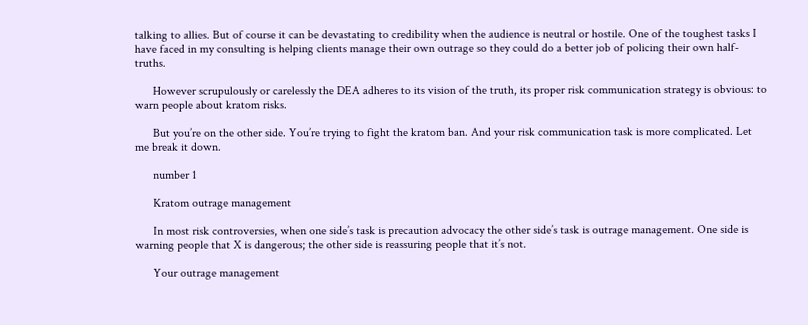talking to allies. But of course it can be devastating to credibility when the audience is neutral or hostile. One of the toughest tasks I have faced in my consulting is helping clients manage their own outrage so they could do a better job of policing their own half-truths.

      However scrupulously or carelessly the DEA adheres to its vision of the truth, its proper risk communication strategy is obvious: to warn people about kratom risks.

      But you’re on the other side. You’re trying to fight the kratom ban. And your risk communication task is more complicated. Let me break it down.

      number 1

      Kratom outrage management

      In most risk controversies, when one side’s task is precaution advocacy the other side’s task is outrage management. One side is warning people that X is dangerous; the other side is reassuring people that it’s not.

      Your outrage management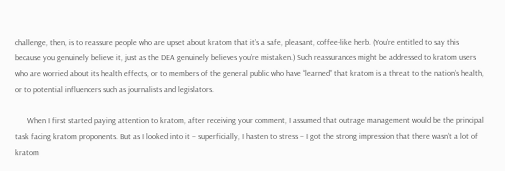challenge, then, is to reassure people who are upset about kratom that it’s a safe, pleasant, coffee-like herb. (You’re entitled to say this because you genuinely believe it, just as the DEA genuinely believes you’re mistaken.) Such reassurances might be addressed to kratom users who are worried about its health effects, or to members of the general public who have “learned” that kratom is a threat to the nation’s health, or to potential influencers such as journalists and legislators.

      When I first started paying attention to kratom, after receiving your comment, I assumed that outrage management would be the principal task facing kratom proponents. But as I looked into it – superficially, I hasten to stress – I got the strong impression that there wasn’t a lot of kratom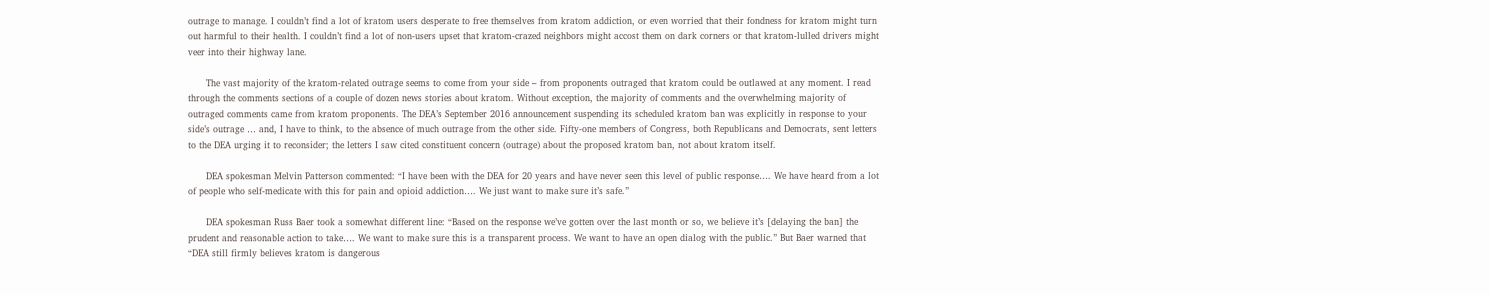outrage to manage. I couldn’t find a lot of kratom users desperate to free themselves from kratom addiction, or even worried that their fondness for kratom might turn out harmful to their health. I couldn’t find a lot of non-users upset that kratom-crazed neighbors might accost them on dark corners or that kratom-lulled drivers might veer into their highway lane.

      The vast majority of the kratom-related outrage seems to come from your side – from proponents outraged that kratom could be outlawed at any moment. I read through the comments sections of a couple of dozen news stories about kratom. Without exception, the majority of comments and the overwhelming majority of outraged comments came from kratom proponents. The DEA’s September 2016 announcement suspending its scheduled kratom ban was explicitly in response to your side’s outrage … and, I have to think, to the absence of much outrage from the other side. Fifty-one members of Congress, both Republicans and Democrats, sent letters to the DEA urging it to reconsider; the letters I saw cited constituent concern (outrage) about the proposed kratom ban, not about kratom itself.

      DEA spokesman Melvin Patterson commented: “I have been with the DEA for 20 years and have never seen this level of public response…. We have heard from a lot of people who self-medicate with this for pain and opioid addiction…. We just want to make sure it’s safe.”

      DEA spokesman Russ Baer took a somewhat different line: “Based on the response we’ve gotten over the last month or so, we believe it’s [delaying the ban] the prudent and reasonable action to take…. We want to make sure this is a transparent process. We want to have an open dialog with the public.” But Baer warned that “DEA still firmly believes kratom is dangerous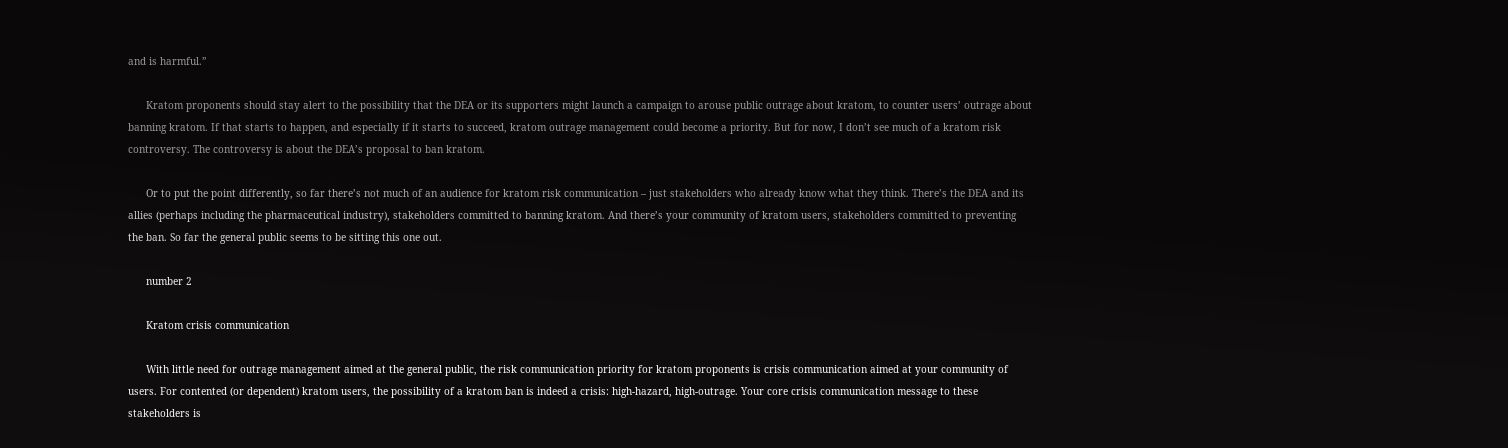and is harmful.”

      Kratom proponents should stay alert to the possibility that the DEA or its supporters might launch a campaign to arouse public outrage about kratom, to counter users’ outrage about banning kratom. If that starts to happen, and especially if it starts to succeed, kratom outrage management could become a priority. But for now, I don’t see much of a kratom risk controversy. The controversy is about the DEA’s proposal to ban kratom.

      Or to put the point differently, so far there’s not much of an audience for kratom risk communication – just stakeholders who already know what they think. There’s the DEA and its allies (perhaps including the pharmaceutical industry), stakeholders committed to banning kratom. And there’s your community of kratom users, stakeholders committed to preventing the ban. So far the general public seems to be sitting this one out.

      number 2

      Kratom crisis communication

      With little need for outrage management aimed at the general public, the risk communication priority for kratom proponents is crisis communication aimed at your community of users. For contented (or dependent) kratom users, the possibility of a kratom ban is indeed a crisis: high-hazard, high-outrage. Your core crisis communication message to these stakeholders is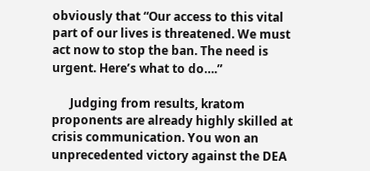obviously that “Our access to this vital part of our lives is threatened. We must act now to stop the ban. The need is urgent. Here’s what to do….”

      Judging from results, kratom proponents are already highly skilled at crisis communication. You won an unprecedented victory against the DEA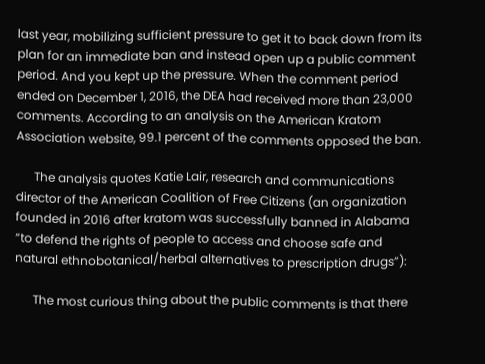last year, mobilizing sufficient pressure to get it to back down from its plan for an immediate ban and instead open up a public comment period. And you kept up the pressure. When the comment period ended on December 1, 2016, the DEA had received more than 23,000 comments. According to an analysis on the American Kratom Association website, 99.1 percent of the comments opposed the ban.

      The analysis quotes Katie Lair, research and communications director of the American Coalition of Free Citizens (an organization founded in 2016 after kratom was successfully banned in Alabama “to defend the rights of people to access and choose safe and natural ethnobotanical/herbal alternatives to prescription drugs”):

      The most curious thing about the public comments is that there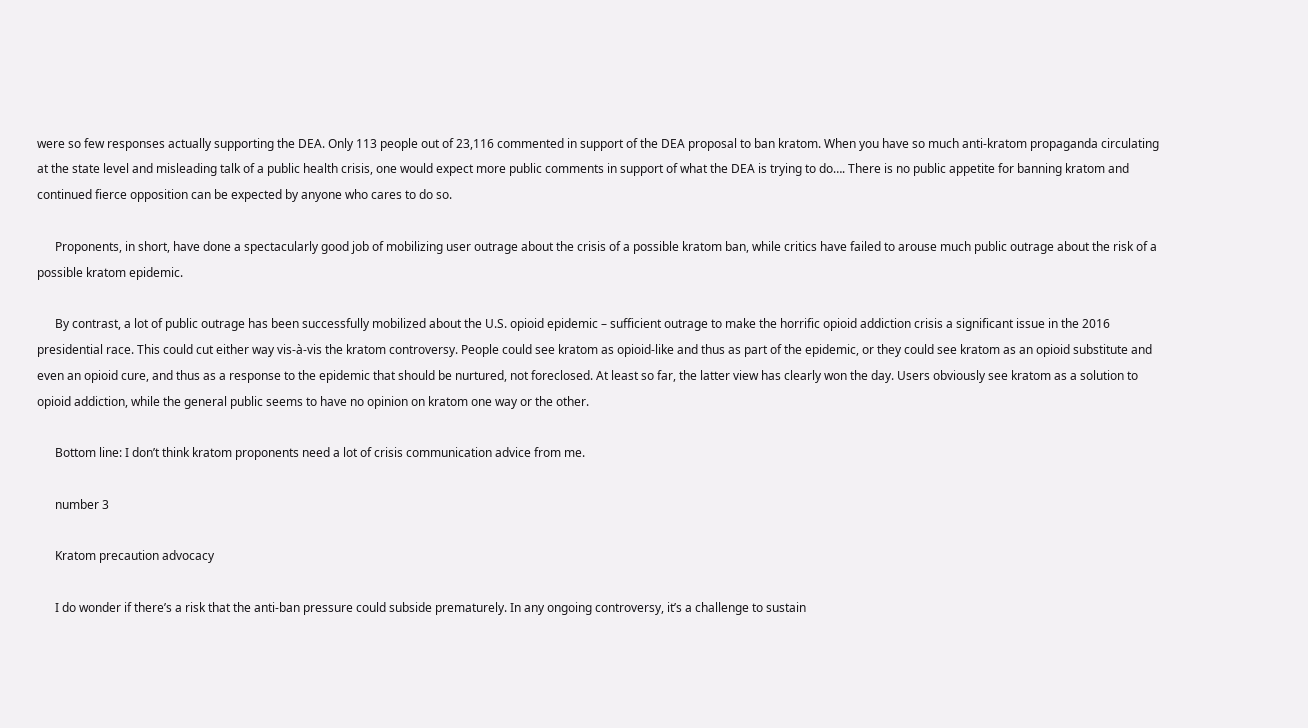were so few responses actually supporting the DEA. Only 113 people out of 23,116 commented in support of the DEA proposal to ban kratom. When you have so much anti-kratom propaganda circulating at the state level and misleading talk of a public health crisis, one would expect more public comments in support of what the DEA is trying to do…. There is no public appetite for banning kratom and continued fierce opposition can be expected by anyone who cares to do so.

      Proponents, in short, have done a spectacularly good job of mobilizing user outrage about the crisis of a possible kratom ban, while critics have failed to arouse much public outrage about the risk of a possible kratom epidemic.

      By contrast, a lot of public outrage has been successfully mobilized about the U.S. opioid epidemic – sufficient outrage to make the horrific opioid addiction crisis a significant issue in the 2016 presidential race. This could cut either way vis-à-vis the kratom controversy. People could see kratom as opioid-like and thus as part of the epidemic, or they could see kratom as an opioid substitute and even an opioid cure, and thus as a response to the epidemic that should be nurtured, not foreclosed. At least so far, the latter view has clearly won the day. Users obviously see kratom as a solution to opioid addiction, while the general public seems to have no opinion on kratom one way or the other.

      Bottom line: I don’t think kratom proponents need a lot of crisis communication advice from me.

      number 3

      Kratom precaution advocacy

      I do wonder if there’s a risk that the anti-ban pressure could subside prematurely. In any ongoing controversy, it’s a challenge to sustain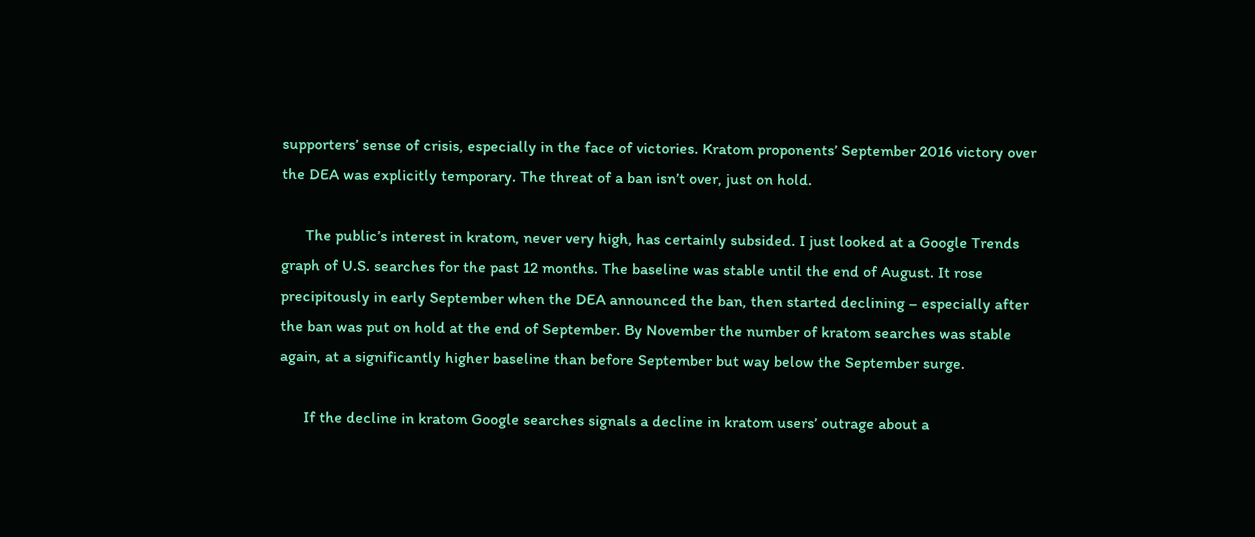supporters’ sense of crisis, especially in the face of victories. Kratom proponents’ September 2016 victory over the DEA was explicitly temporary. The threat of a ban isn’t over, just on hold.

      The public’s interest in kratom, never very high, has certainly subsided. I just looked at a Google Trends graph of U.S. searches for the past 12 months. The baseline was stable until the end of August. It rose precipitously in early September when the DEA announced the ban, then started declining – especially after the ban was put on hold at the end of September. By November the number of kratom searches was stable again, at a significantly higher baseline than before September but way below the September surge.

      If the decline in kratom Google searches signals a decline in kratom users’ outrage about a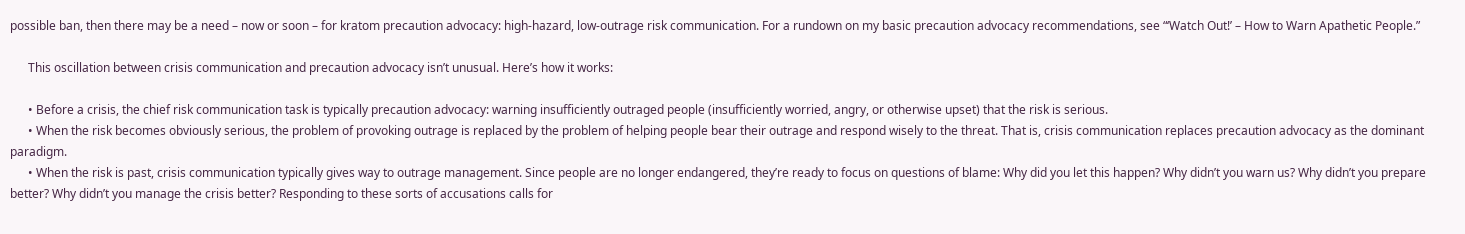possible ban, then there may be a need – now or soon – for kratom precaution advocacy: high-hazard, low-outrage risk communication. For a rundown on my basic precaution advocacy recommendations, see “‘Watch Out!’ – How to Warn Apathetic People.”

      This oscillation between crisis communication and precaution advocacy isn’t unusual. Here’s how it works:

      • Before a crisis, the chief risk communication task is typically precaution advocacy: warning insufficiently outraged people (insufficiently worried, angry, or otherwise upset) that the risk is serious.
      • When the risk becomes obviously serious, the problem of provoking outrage is replaced by the problem of helping people bear their outrage and respond wisely to the threat. That is, crisis communication replaces precaution advocacy as the dominant paradigm.
      • When the risk is past, crisis communication typically gives way to outrage management. Since people are no longer endangered, they’re ready to focus on questions of blame: Why did you let this happen? Why didn’t you warn us? Why didn’t you prepare better? Why didn’t you manage the crisis better? Responding to these sorts of accusations calls for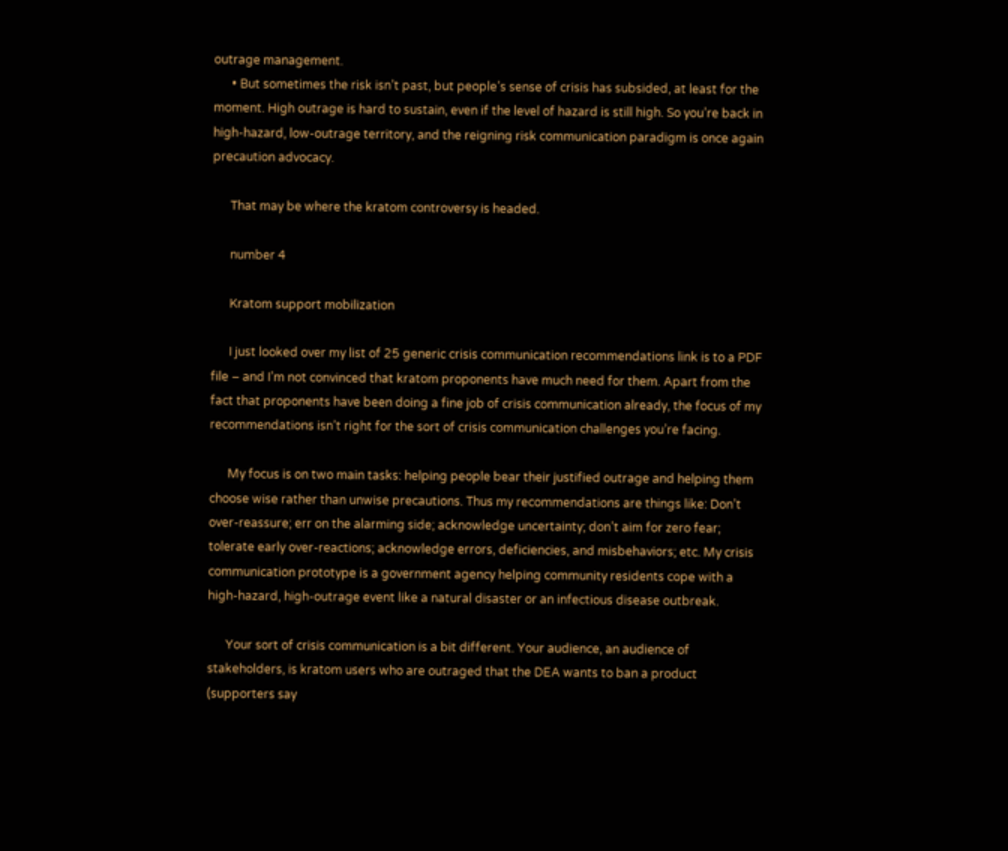outrage management.
      • But sometimes the risk isn’t past, but people’s sense of crisis has subsided, at least for the moment. High outrage is hard to sustain, even if the level of hazard is still high. So you’re back in high-hazard, low-outrage territory, and the reigning risk communication paradigm is once again precaution advocacy.

      That may be where the kratom controversy is headed.

      number 4

      Kratom support mobilization

      I just looked over my list of 25 generic crisis communication recommendations link is to a PDF file – and I’m not convinced that kratom proponents have much need for them. Apart from the fact that proponents have been doing a fine job of crisis communication already, the focus of my recommendations isn’t right for the sort of crisis communication challenges you’re facing.

      My focus is on two main tasks: helping people bear their justified outrage and helping them choose wise rather than unwise precautions. Thus my recommendations are things like: Don’t over-reassure; err on the alarming side; acknowledge uncertainty; don’t aim for zero fear; tolerate early over-reactions; acknowledge errors, deficiencies, and misbehaviors; etc. My crisis communication prototype is a government agency helping community residents cope with a high-hazard, high-outrage event like a natural disaster or an infectious disease outbreak.

      Your sort of crisis communication is a bit different. Your audience, an audience of stakeholders, is kratom users who are outraged that the DEA wants to ban a product (supporters say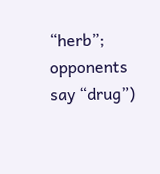“herb”; opponents say “drug”)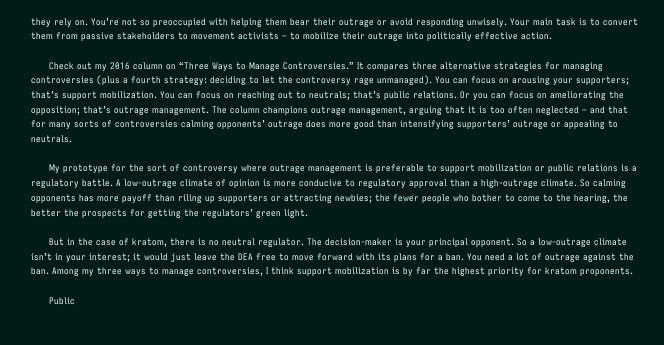they rely on. You’re not so preoccupied with helping them bear their outrage or avoid responding unwisely. Your main task is to convert them from passive stakeholders to movement activists – to mobilize their outrage into politically effective action.

      Check out my 2016 column on “Three Ways to Manage Controversies.” It compares three alternative strategies for managing controversies (plus a fourth strategy: deciding to let the controversy rage unmanaged). You can focus on arousing your supporters; that’s support mobilization. You can focus on reaching out to neutrals; that’s public relations. Or you can focus on ameliorating the opposition; that’s outrage management. The column champions outrage management, arguing that it is too often neglected – and that for many sorts of controversies calming opponents’ outrage does more good than intensifying supporters’ outrage or appealing to neutrals.

      My prototype for the sort of controversy where outrage management is preferable to support mobilization or public relations is a regulatory battle. A low-outrage climate of opinion is more conducive to regulatory approval than a high-outrage climate. So calming opponents has more payoff than riling up supporters or attracting newbies; the fewer people who bother to come to the hearing, the better the prospects for getting the regulators’ green light.

      But in the case of kratom, there is no neutral regulator. The decision-maker is your principal opponent. So a low-outrage climate isn’t in your interest; it would just leave the DEA free to move forward with its plans for a ban. You need a lot of outrage against the ban. Among my three ways to manage controversies, I think support mobilization is by far the highest priority for kratom proponents.

      Public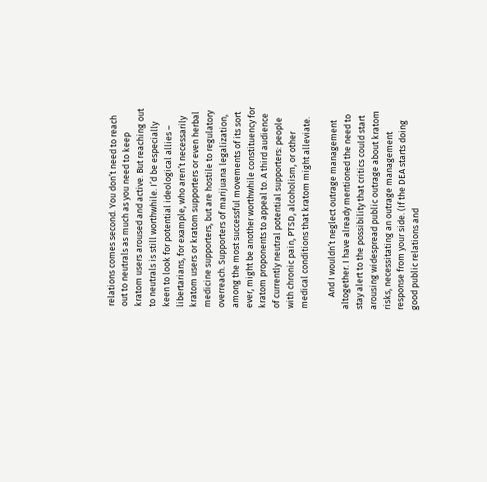relations comes second. You don’t need to reach out to neutrals as much as you need to keep kratom users aroused and active. But reaching out to neutrals is still worthwhile. I’d be especially keen to look for potential ideological allies – libertarians, for example, who aren’t necessarily kratom users or kratom supporters or even herbal medicine supporters, but are hostile to regulatory overreach. Supporters of marijuana legalization, among the most successful movements of its sort ever, might be another worthwhile constituency for kratom proponents to appeal to. A third audience of currently neutral potential supporters: people with chronic pain, PTSD, alcoholism, or other medical conditions that kratom might alleviate.

      And I wouldn’t neglect outrage management altogether. I have already mentioned the need to stay alert to the possibility that critics could start arousing widespread public outrage about kratom risks, necessitating an outrage management response from your side. (If the DEA starts doing good public relations and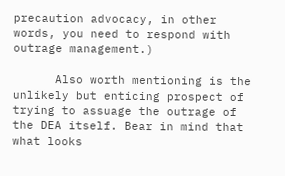precaution advocacy, in other words, you need to respond with outrage management.)

      Also worth mentioning is the unlikely but enticing prospect of trying to assuage the outrage of the DEA itself. Bear in mind that what looks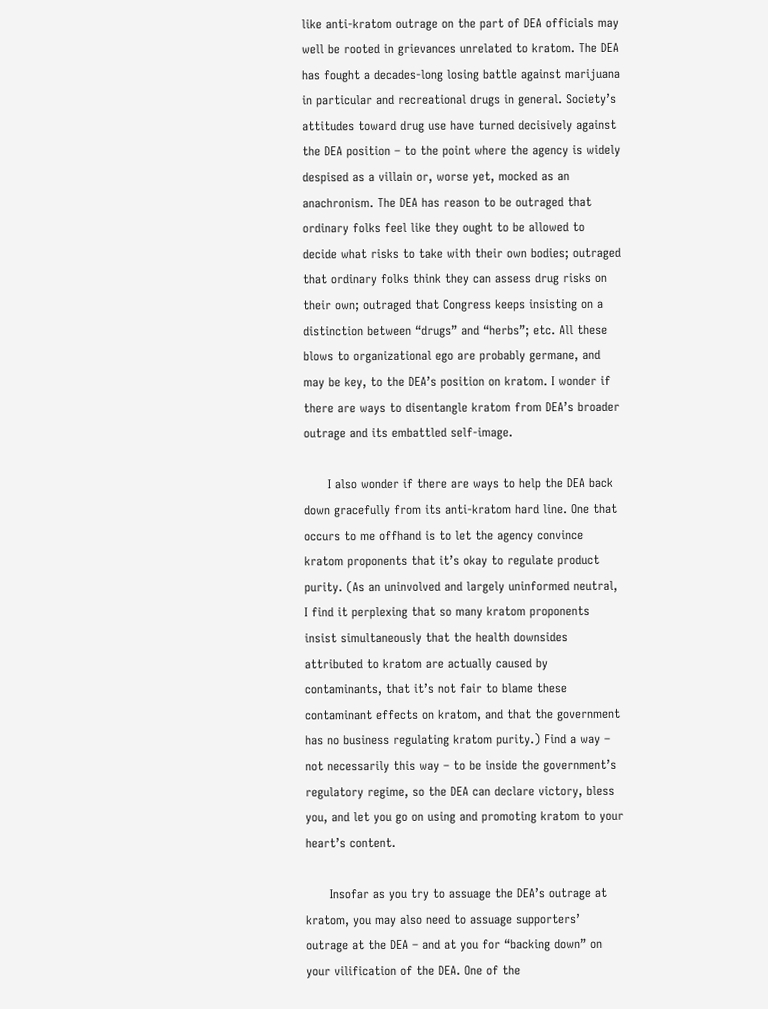like anti-kratom outrage on the part of DEA officials may well be rooted in grievances unrelated to kratom. The DEA has fought a decades-long losing battle against marijuana in particular and recreational drugs in general. Society’s attitudes toward drug use have turned decisively against the DEA position – to the point where the agency is widely despised as a villain or, worse yet, mocked as an anachronism. The DEA has reason to be outraged that ordinary folks feel like they ought to be allowed to decide what risks to take with their own bodies; outraged that ordinary folks think they can assess drug risks on their own; outraged that Congress keeps insisting on a distinction between “drugs” and “herbs”; etc. All these blows to organizational ego are probably germane, and may be key, to the DEA’s position on kratom. I wonder if there are ways to disentangle kratom from DEA’s broader outrage and its embattled self-image.

      I also wonder if there are ways to help the DEA back down gracefully from its anti-kratom hard line. One that occurs to me offhand is to let the agency convince kratom proponents that it’s okay to regulate product purity. (As an uninvolved and largely uninformed neutral, I find it perplexing that so many kratom proponents insist simultaneously that the health downsides attributed to kratom are actually caused by contaminants, that it’s not fair to blame these contaminant effects on kratom, and that the government has no business regulating kratom purity.) Find a way – not necessarily this way – to be inside the government’s regulatory regime, so the DEA can declare victory, bless you, and let you go on using and promoting kratom to your heart’s content.

      Insofar as you try to assuage the DEA’s outrage at kratom, you may also need to assuage supporters’ outrage at the DEA – and at you for “backing down” on your vilification of the DEA. One of the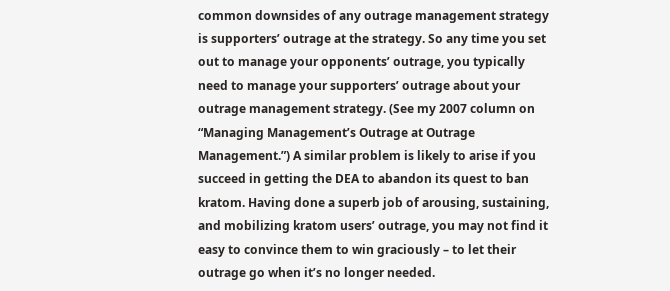common downsides of any outrage management strategy is supporters’ outrage at the strategy. So any time you set out to manage your opponents’ outrage, you typically need to manage your supporters’ outrage about your outrage management strategy. (See my 2007 column on “Managing Management’s Outrage at Outrage Management.”) A similar problem is likely to arise if you succeed in getting the DEA to abandon its quest to ban kratom. Having done a superb job of arousing, sustaining, and mobilizing kratom users’ outrage, you may not find it easy to convince them to win graciously – to let their outrage go when it’s no longer needed.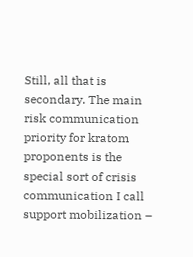Still, all that is secondary. The main risk communication priority for kratom proponents is the special sort of crisis communication I call support mobilization –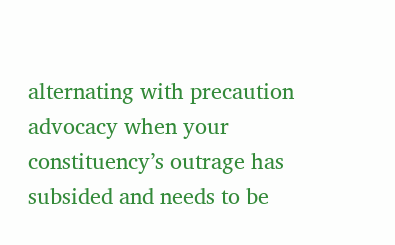alternating with precaution advocacy when your constituency’s outrage has subsided and needs to be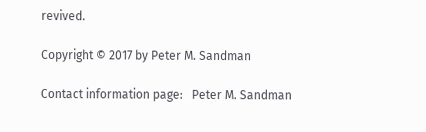revived.

Copyright © 2017 by Peter M. Sandman

Contact information page:   Peter M. Sandman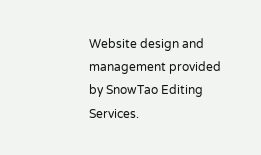Website design and management provided by SnowTao Editing Services.